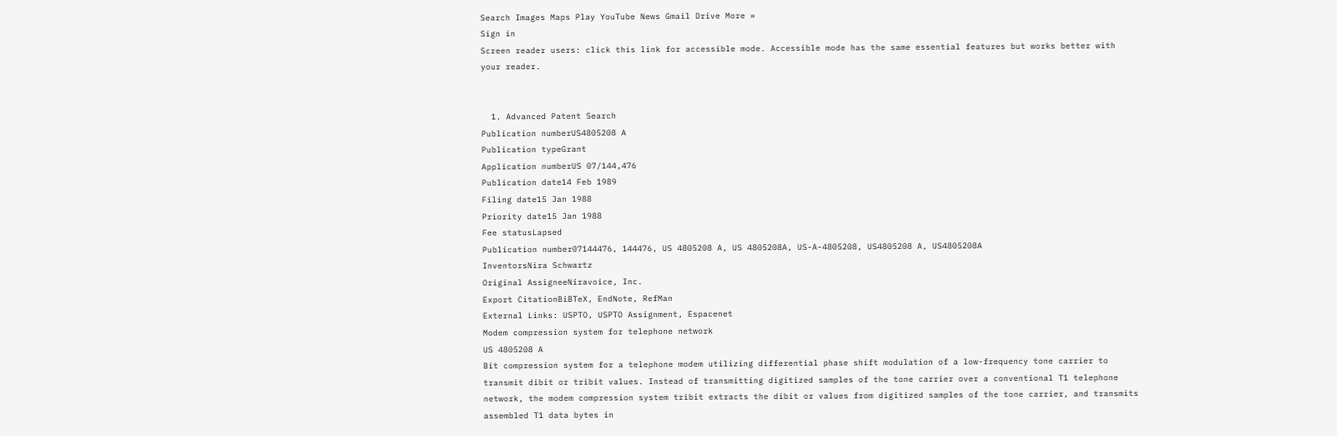Search Images Maps Play YouTube News Gmail Drive More »
Sign in
Screen reader users: click this link for accessible mode. Accessible mode has the same essential features but works better with your reader.


  1. Advanced Patent Search
Publication numberUS4805208 A
Publication typeGrant
Application numberUS 07/144,476
Publication date14 Feb 1989
Filing date15 Jan 1988
Priority date15 Jan 1988
Fee statusLapsed
Publication number07144476, 144476, US 4805208 A, US 4805208A, US-A-4805208, US4805208 A, US4805208A
InventorsNira Schwartz
Original AssigneeNiravoice, Inc.
Export CitationBiBTeX, EndNote, RefMan
External Links: USPTO, USPTO Assignment, Espacenet
Modem compression system for telephone network
US 4805208 A
Bit compression system for a telephone modem utilizing differential phase shift modulation of a low-frequency tone carrier to transmit dibit or tribit values. Instead of transmitting digitized samples of the tone carrier over a conventional T1 telephone network, the modem compression system tribit extracts the dibit or values from digitized samples of the tone carrier, and transmits assembled T1 data bytes in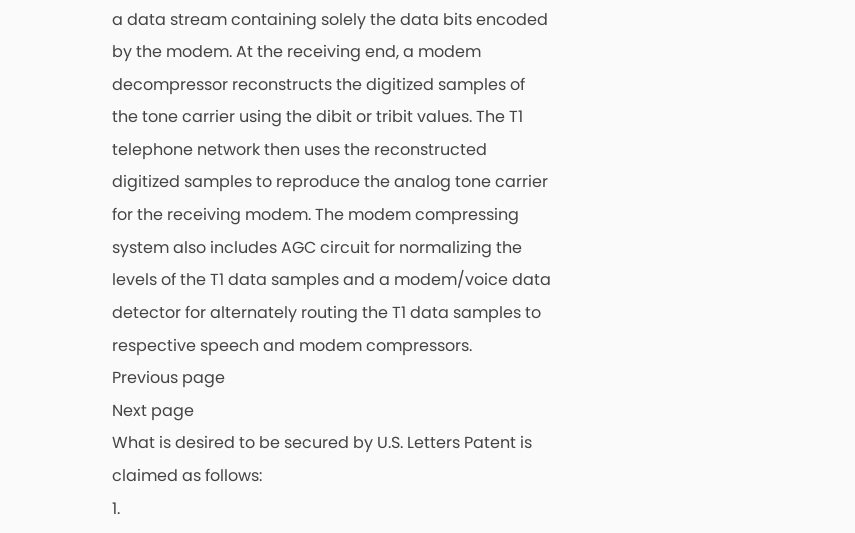a data stream containing solely the data bits encoded by the modem. At the receiving end, a modem decompressor reconstructs the digitized samples of the tone carrier using the dibit or tribit values. The T1 telephone network then uses the reconstructed digitized samples to reproduce the analog tone carrier for the receiving modem. The modem compressing system also includes AGC circuit for normalizing the levels of the T1 data samples and a modem/voice data detector for alternately routing the T1 data samples to respective speech and modem compressors.
Previous page
Next page
What is desired to be secured by U.S. Letters Patent is claimed as follows:
1.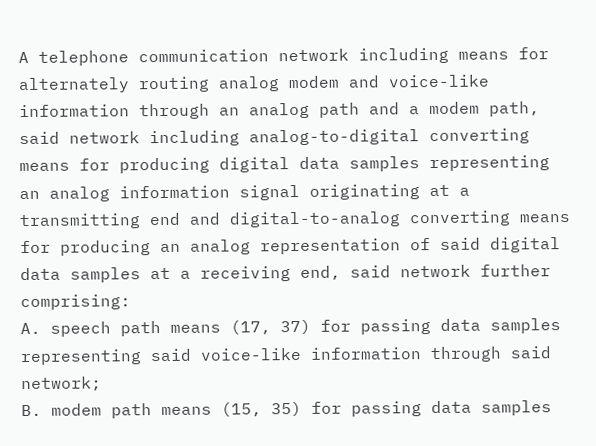A telephone communication network including means for alternately routing analog modem and voice-like information through an analog path and a modem path, said network including analog-to-digital converting means for producing digital data samples representing an analog information signal originating at a transmitting end and digital-to-analog converting means for producing an analog representation of said digital data samples at a receiving end, said network further comprising:
A. speech path means (17, 37) for passing data samples representing said voice-like information through said network;
B. modem path means (15, 35) for passing data samples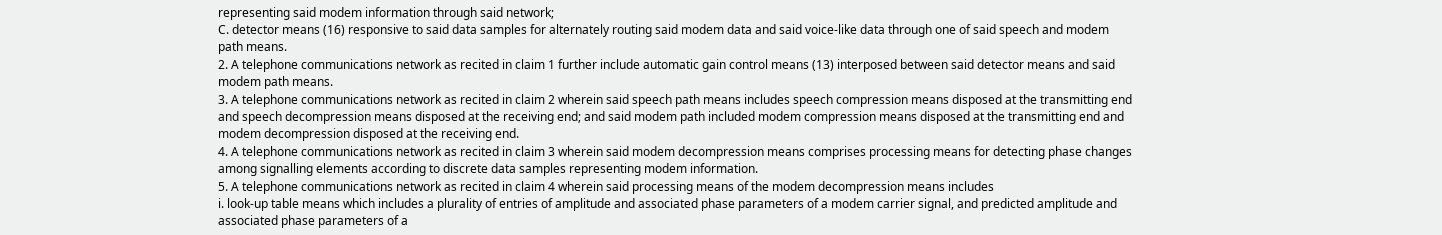representing said modem information through said network;
C. detector means (16) responsive to said data samples for alternately routing said modem data and said voice-like data through one of said speech and modem path means.
2. A telephone communications network as recited in claim 1 further include automatic gain control means (13) interposed between said detector means and said modem path means.
3. A telephone communications network as recited in claim 2 wherein said speech path means includes speech compression means disposed at the transmitting end and speech decompression means disposed at the receiving end; and said modem path included modem compression means disposed at the transmitting end and modem decompression disposed at the receiving end.
4. A telephone communications network as recited in claim 3 wherein said modem decompression means comprises processing means for detecting phase changes among signalling elements according to discrete data samples representing modem information.
5. A telephone communications network as recited in claim 4 wherein said processing means of the modem decompression means includes
i. look-up table means which includes a plurality of entries of amplitude and associated phase parameters of a modem carrier signal, and predicted amplitude and associated phase parameters of a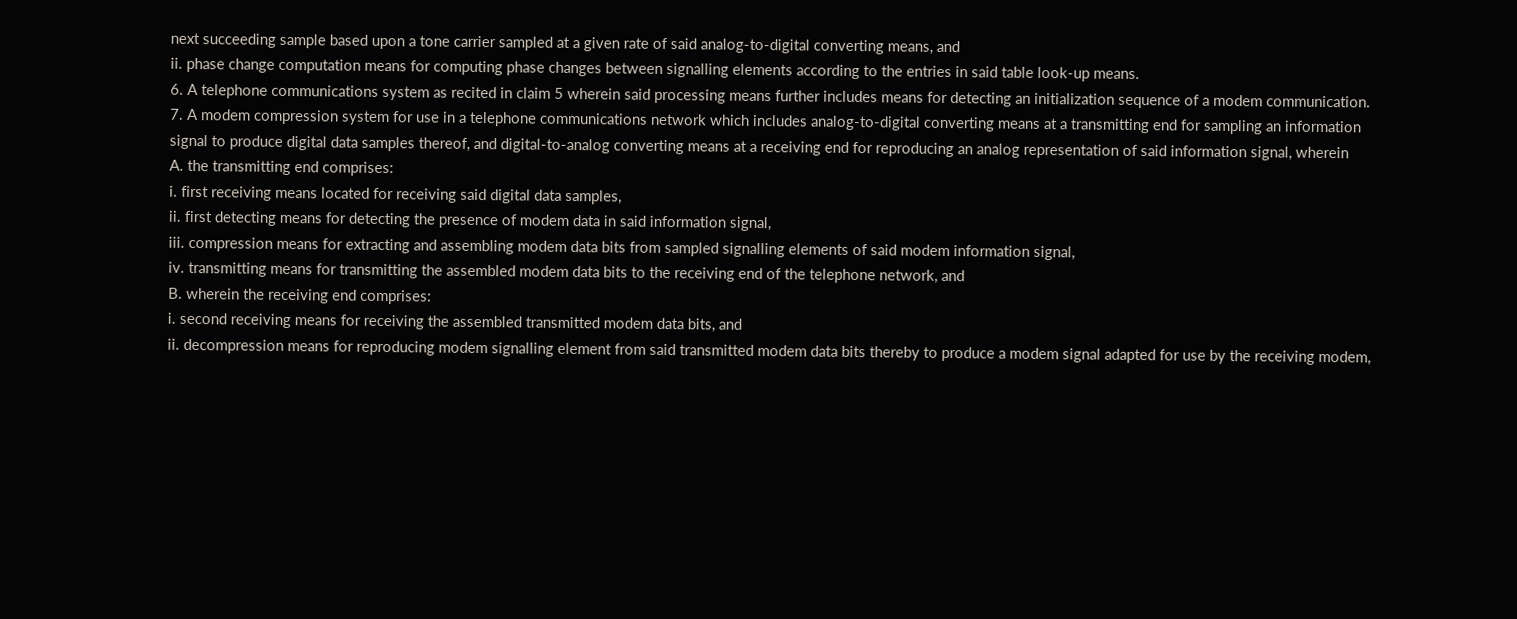next succeeding sample based upon a tone carrier sampled at a given rate of said analog-to-digital converting means, and
ii. phase change computation means for computing phase changes between signalling elements according to the entries in said table look-up means.
6. A telephone communications system as recited in claim 5 wherein said processing means further includes means for detecting an initialization sequence of a modem communication.
7. A modem compression system for use in a telephone communications network which includes analog-to-digital converting means at a transmitting end for sampling an information signal to produce digital data samples thereof, and digital-to-analog converting means at a receiving end for reproducing an analog representation of said information signal, wherein
A. the transmitting end comprises:
i. first receiving means located for receiving said digital data samples,
ii. first detecting means for detecting the presence of modem data in said information signal,
iii. compression means for extracting and assembling modem data bits from sampled signalling elements of said modem information signal,
iv. transmitting means for transmitting the assembled modem data bits to the receiving end of the telephone network, and
B. wherein the receiving end comprises:
i. second receiving means for receiving the assembled transmitted modem data bits, and
ii. decompression means for reproducing modem signalling element from said transmitted modem data bits thereby to produce a modem signal adapted for use by the receiving modem,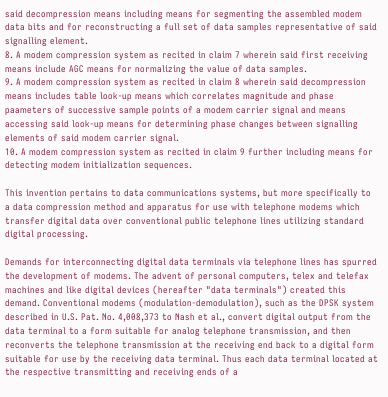said decompression means including means for segmenting the assembled modem data bits and for reconstructing a full set of data samples representative of said signalling element.
8. A modem compression system as recited in claim 7 wherein said first receiving means include AGC means for normalizing the value of data samples.
9. A modem compression system as recited in claim 8 wherein said decompression means includes table look-up means which correlates magnitude and phase paameters of successive sample points of a modem carrier signal and means accessing said look-up means for determining phase changes between signalling elements of said modem carrier signal.
10. A modem compression system as recited in claim 9 further including means for detecting modem initialization sequences.

This invention pertains to data communications systems, but more specifically to a data compression method and apparatus for use with telephone modems which transfer digital data over conventional public telephone lines utilizing standard digital processing.

Demands for interconnecting digital data terminals via telephone lines has spurred the development of modems. The advent of personal computers, telex and telefax machines and like digital devices (hereafter "data terminals") created this demand. Conventional modems (modulation-demodulation), such as the DPSK system described in U.S. Pat. No. 4,008,373 to Nash et al., convert digital output from the data terminal to a form suitable for analog telephone transmission, and then reconverts the telephone transmission at the receiving end back to a digital form suitable for use by the receiving data terminal. Thus each data terminal located at the respective transmitting and receiving ends of a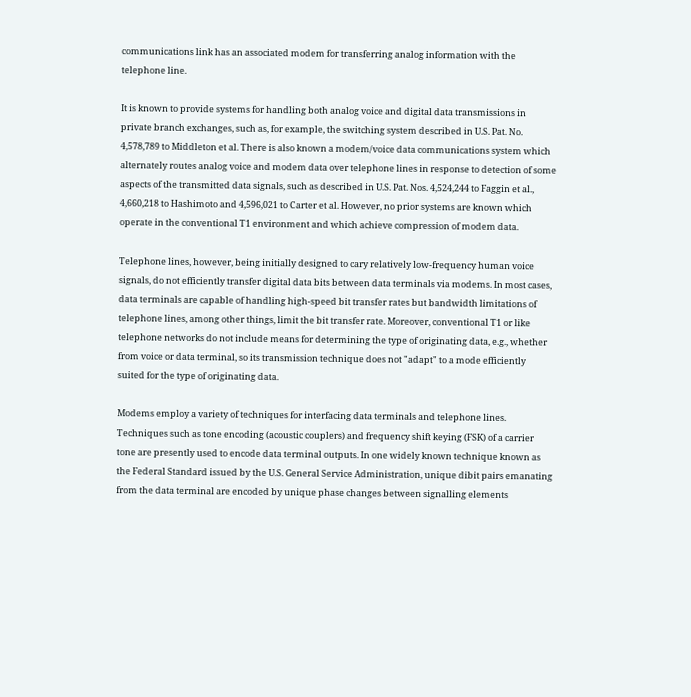communications link has an associated modem for transferring analog information with the telephone line.

It is known to provide systems for handling both analog voice and digital data transmissions in private branch exchanges, such as, for example, the switching system described in U.S. Pat. No. 4,578,789 to Middleton et al. There is also known a modem/voice data communications system which alternately routes analog voice and modem data over telephone lines in response to detection of some aspects of the transmitted data signals, such as described in U.S. Pat. Nos. 4,524,244 to Faggin et al., 4,660,218 to Hashimoto and 4,596,021 to Carter et al. However, no prior systems are known which operate in the conventional T1 environment and which achieve compression of modem data.

Telephone lines, however, being initially designed to cary relatively low-frequency human voice signals, do not efficiently transfer digital data bits between data terminals via modems. In most cases, data terminals are capable of handling high-speed bit transfer rates but bandwidth limitations of telephone lines, among other things, limit the bit transfer rate. Moreover, conventional T1 or like telephone networks do not include means for determining the type of originating data, e.g., whether from voice or data terminal, so its transmission technique does not "adapt" to a mode efficiently suited for the type of originating data.

Modems employ a variety of techniques for interfacing data terminals and telephone lines. Techniques such as tone encoding (acoustic couplers) and frequency shift keying (FSK) of a carrier tone are presently used to encode data terminal outputs. In one widely known technique known as the Federal Standard issued by the U.S. General Service Administration, unique dibit pairs emanating from the data terminal are encoded by unique phase changes between signalling elements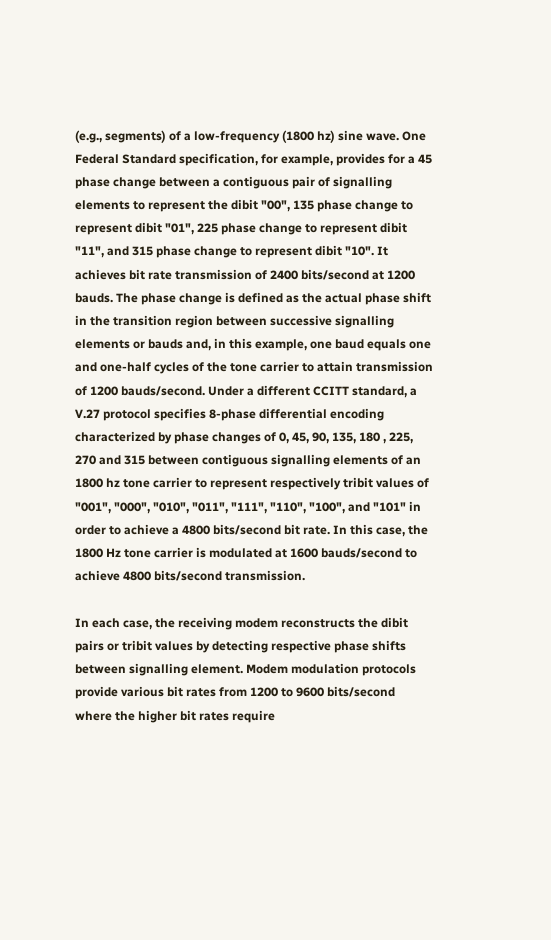(e.g., segments) of a low-frequency (1800 hz) sine wave. One Federal Standard specification, for example, provides for a 45 phase change between a contiguous pair of signalling elements to represent the dibit "00", 135 phase change to represent dibit "01", 225 phase change to represent dibit "11", and 315 phase change to represent dibit "10". It achieves bit rate transmission of 2400 bits/second at 1200 bauds. The phase change is defined as the actual phase shift in the transition region between successive signalling elements or bauds and, in this example, one baud equals one and one-half cycles of the tone carrier to attain transmission of 1200 bauds/second. Under a different CCITT standard, a V.27 protocol specifies 8-phase differential encoding characterized by phase changes of 0, 45, 90, 135, 180 , 225, 270 and 315 between contiguous signalling elements of an 1800 hz tone carrier to represent respectively tribit values of "001", "000", "010", "011", "111", "110", "100", and "101" in order to achieve a 4800 bits/second bit rate. In this case, the 1800 Hz tone carrier is modulated at 1600 bauds/second to achieve 4800 bits/second transmission.

In each case, the receiving modem reconstructs the dibit pairs or tribit values by detecting respective phase shifts between signalling element. Modem modulation protocols provide various bit rates from 1200 to 9600 bits/second where the higher bit rates require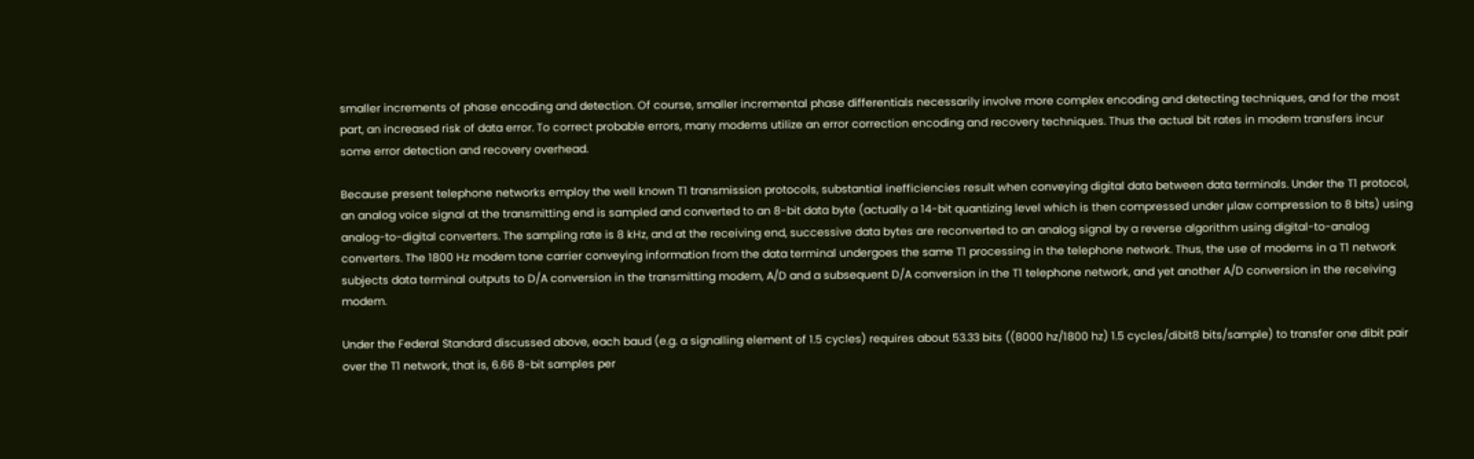smaller increments of phase encoding and detection. Of course, smaller incremental phase differentials necessarily involve more complex encoding and detecting techniques, and for the most part, an increased risk of data error. To correct probable errors, many modems utilize an error correction encoding and recovery techniques. Thus the actual bit rates in modem transfers incur some error detection and recovery overhead.

Because present telephone networks employ the well known T1 transmission protocols, substantial inefficiencies result when conveying digital data between data terminals. Under the T1 protocol, an analog voice signal at the transmitting end is sampled and converted to an 8-bit data byte (actually a 14-bit quantizing level which is then compressed under μlaw compression to 8 bits) using analog-to-digital converters. The sampling rate is 8 kHz, and at the receiving end, successive data bytes are reconverted to an analog signal by a reverse algorithm using digital-to-analog converters. The 1800 Hz modem tone carrier conveying information from the data terminal undergoes the same T1 processing in the telephone network. Thus, the use of modems in a T1 network subjects data terminal outputs to D/A conversion in the transmitting modem, A/D and a subsequent D/A conversion in the T1 telephone network, and yet another A/D conversion in the receiving modem.

Under the Federal Standard discussed above, each baud (e.g. a signalling element of 1.5 cycles) requires about 53.33 bits ((8000 hz/1800 hz) 1.5 cycles/dibit8 bits/sample) to transfer one dibit pair over the T1 network, that is, 6.66 8-bit samples per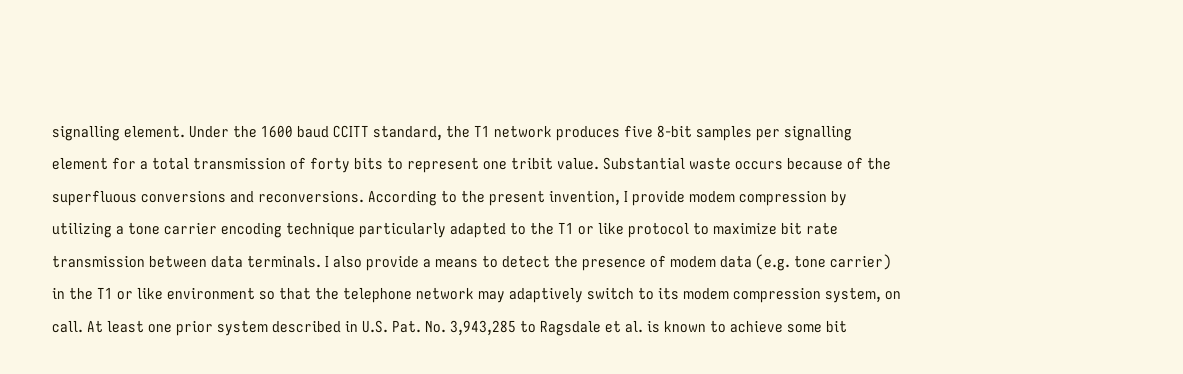signalling element. Under the 1600 baud CCITT standard, the T1 network produces five 8-bit samples per signalling element for a total transmission of forty bits to represent one tribit value. Substantial waste occurs because of the superfluous conversions and reconversions. According to the present invention, I provide modem compression by utilizing a tone carrier encoding technique particularly adapted to the T1 or like protocol to maximize bit rate transmission between data terminals. I also provide a means to detect the presence of modem data (e.g. tone carrier) in the T1 or like environment so that the telephone network may adaptively switch to its modem compression system, on call. At least one prior system described in U.S. Pat. No. 3,943,285 to Ragsdale et al. is known to achieve some bit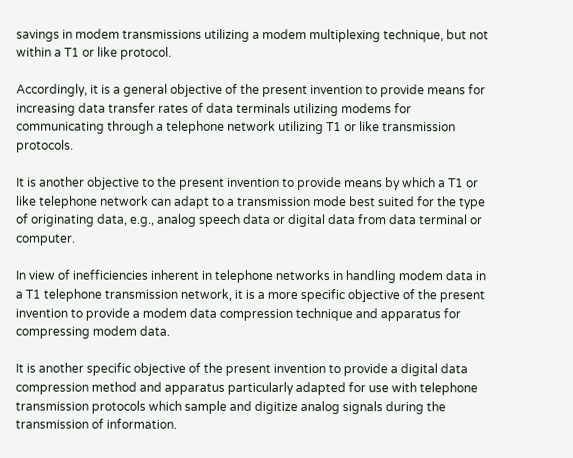savings in modem transmissions utilizing a modem multiplexing technique, but not within a T1 or like protocol.

Accordingly, it is a general objective of the present invention to provide means for increasing data transfer rates of data terminals utilizing modems for communicating through a telephone network utilizing T1 or like transmission protocols.

It is another objective to the present invention to provide means by which a T1 or like telephone network can adapt to a transmission mode best suited for the type of originating data, e.g., analog speech data or digital data from data terminal or computer.

In view of inefficiencies inherent in telephone networks in handling modem data in a T1 telephone transmission network, it is a more specific objective of the present invention to provide a modem data compression technique and apparatus for compressing modem data.

It is another specific objective of the present invention to provide a digital data compression method and apparatus particularly adapted for use with telephone transmission protocols which sample and digitize analog signals during the transmission of information.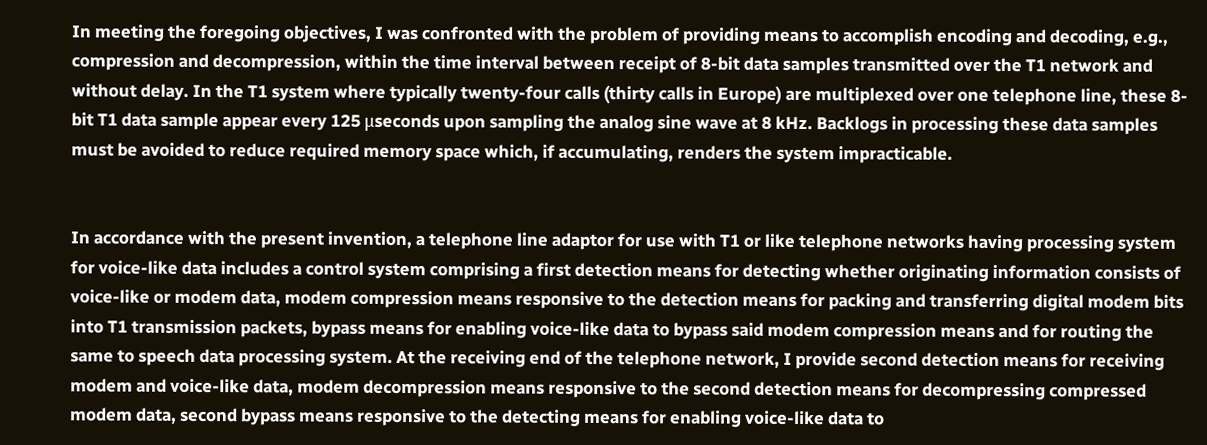In meeting the foregoing objectives, I was confronted with the problem of providing means to accomplish encoding and decoding, e.g., compression and decompression, within the time interval between receipt of 8-bit data samples transmitted over the T1 network and without delay. In the T1 system where typically twenty-four calls (thirty calls in Europe) are multiplexed over one telephone line, these 8-bit T1 data sample appear every 125 μseconds upon sampling the analog sine wave at 8 kHz. Backlogs in processing these data samples must be avoided to reduce required memory space which, if accumulating, renders the system impracticable.


In accordance with the present invention, a telephone line adaptor for use with T1 or like telephone networks having processing system for voice-like data includes a control system comprising a first detection means for detecting whether originating information consists of voice-like or modem data, modem compression means responsive to the detection means for packing and transferring digital modem bits into T1 transmission packets, bypass means for enabling voice-like data to bypass said modem compression means and for routing the same to speech data processing system. At the receiving end of the telephone network, I provide second detection means for receiving modem and voice-like data, modem decompression means responsive to the second detection means for decompressing compressed modem data, second bypass means responsive to the detecting means for enabling voice-like data to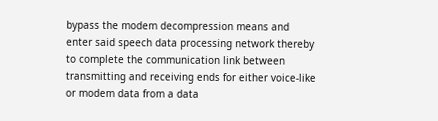bypass the modem decompression means and enter said speech data processing network thereby to complete the communication link between transmitting and receiving ends for either voice-like or modem data from a data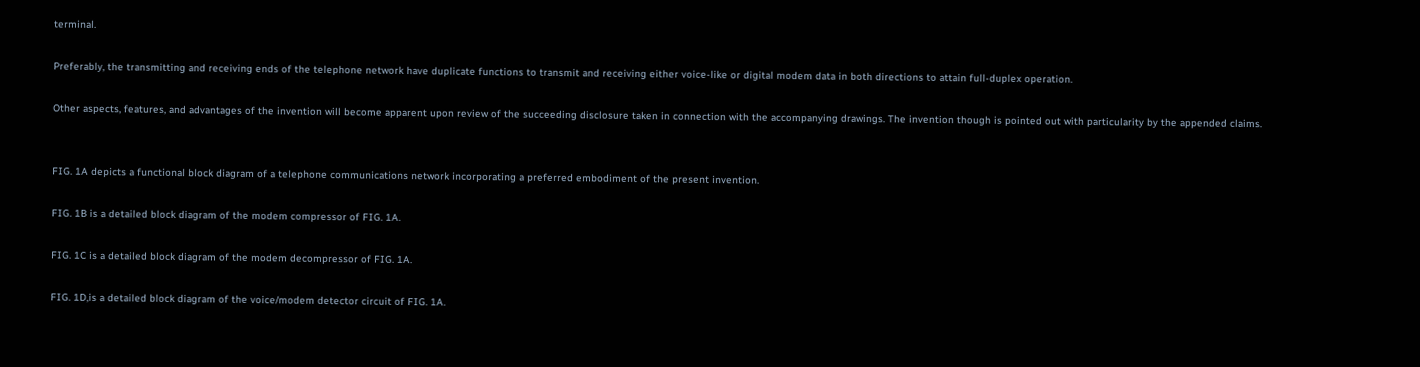terminal.

Preferably, the transmitting and receiving ends of the telephone network have duplicate functions to transmit and receiving either voice-like or digital modem data in both directions to attain full-duplex operation.

Other aspects, features, and advantages of the invention will become apparent upon review of the succeeding disclosure taken in connection with the accompanying drawings. The invention though is pointed out with particularity by the appended claims.


FIG. 1A depicts a functional block diagram of a telephone communications network incorporating a preferred embodiment of the present invention.

FIG. 1B is a detailed block diagram of the modem compressor of FIG. 1A.

FIG. 1C is a detailed block diagram of the modem decompressor of FIG. 1A.

FIG. 1D,is a detailed block diagram of the voice/modem detector circuit of FIG. 1A.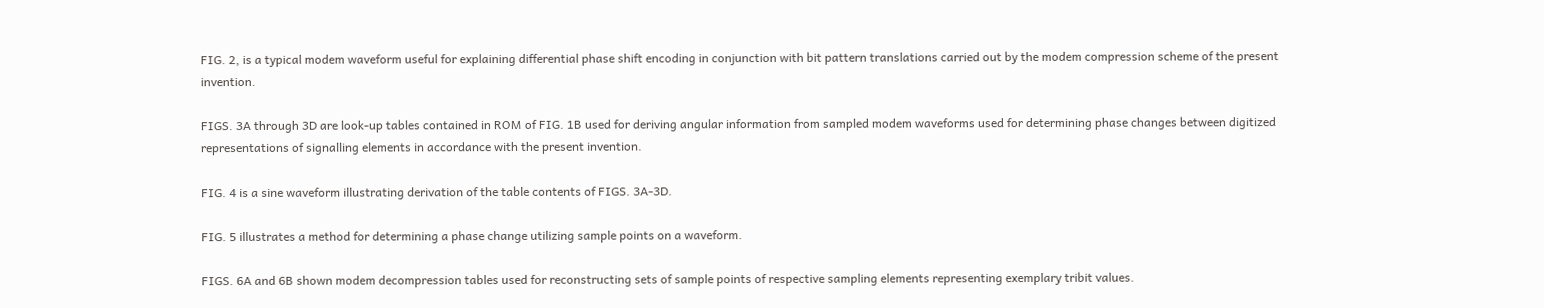FIG. 2, is a typical modem waveform useful for explaining differential phase shift encoding in conjunction with bit pattern translations carried out by the modem compression scheme of the present invention.

FIGS. 3A through 3D are look-up tables contained in ROM of FIG. 1B used for deriving angular information from sampled modem waveforms used for determining phase changes between digitized representations of signalling elements in accordance with the present invention.

FIG. 4 is a sine waveform illustrating derivation of the table contents of FIGS. 3A-3D.

FIG. 5 illustrates a method for determining a phase change utilizing sample points on a waveform.

FIGS. 6A and 6B shown modem decompression tables used for reconstructing sets of sample points of respective sampling elements representing exemplary tribit values.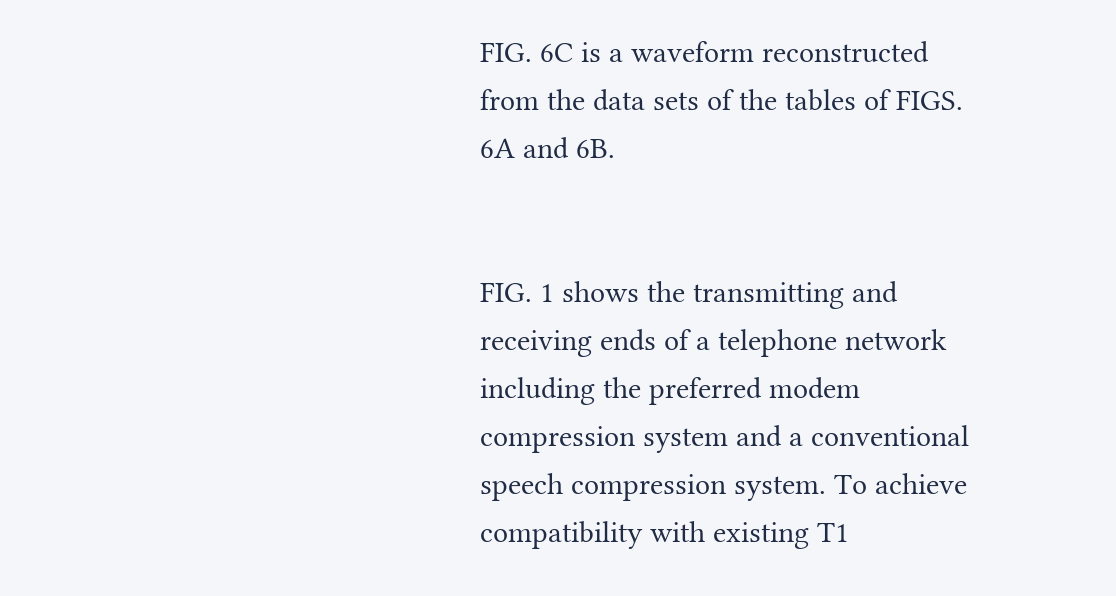FIG. 6C is a waveform reconstructed from the data sets of the tables of FIGS. 6A and 6B.


FIG. 1 shows the transmitting and receiving ends of a telephone network including the preferred modem compression system and a conventional speech compression system. To achieve compatibility with existing T1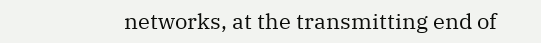networks, at the transmitting end of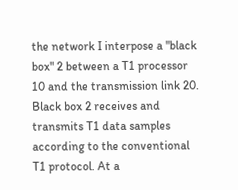the network I interpose a "black box" 2 between a T1 processor 10 and the transmission link 20. Black box 2 receives and transmits T1 data samples according to the conventional T1 protocol. At a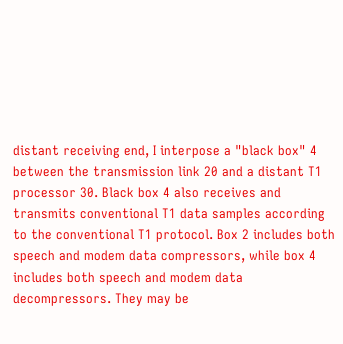distant receiving end, I interpose a "black box" 4 between the transmission link 20 and a distant T1 processor 30. Black box 4 also receives and transmits conventional T1 data samples according to the conventional T1 protocol. Box 2 includes both speech and modem data compressors, while box 4 includes both speech and modem data decompressors. They may be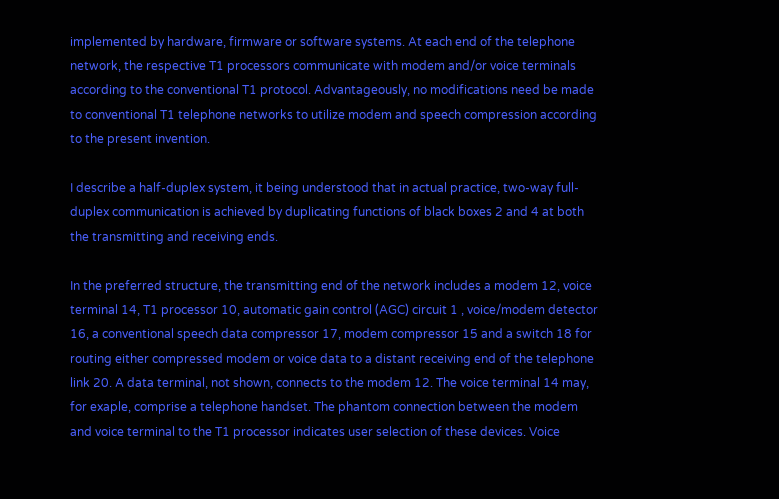implemented by hardware, firmware or software systems. At each end of the telephone network, the respective T1 processors communicate with modem and/or voice terminals according to the conventional T1 protocol. Advantageously, no modifications need be made to conventional T1 telephone networks to utilize modem and speech compression according to the present invention.

I describe a half-duplex system, it being understood that in actual practice, two-way full-duplex communication is achieved by duplicating functions of black boxes 2 and 4 at both the transmitting and receiving ends.

In the preferred structure, the transmitting end of the network includes a modem 12, voice terminal 14, T1 processor 10, automatic gain control (AGC) circuit 1 , voice/modem detector 16, a conventional speech data compressor 17, modem compressor 15 and a switch 18 for routing either compressed modem or voice data to a distant receiving end of the telephone link 20. A data terminal, not shown, connects to the modem 12. The voice terminal 14 may, for exaple, comprise a telephone handset. The phantom connection between the modem and voice terminal to the T1 processor indicates user selection of these devices. Voice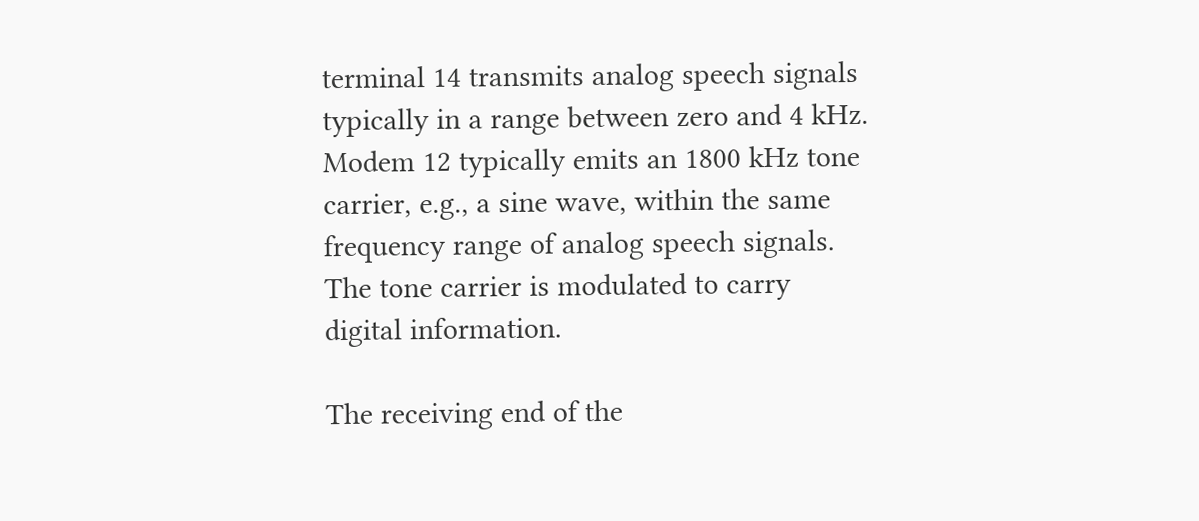terminal 14 transmits analog speech signals typically in a range between zero and 4 kHz. Modem 12 typically emits an 1800 kHz tone carrier, e.g., a sine wave, within the same frequency range of analog speech signals. The tone carrier is modulated to carry digital information.

The receiving end of the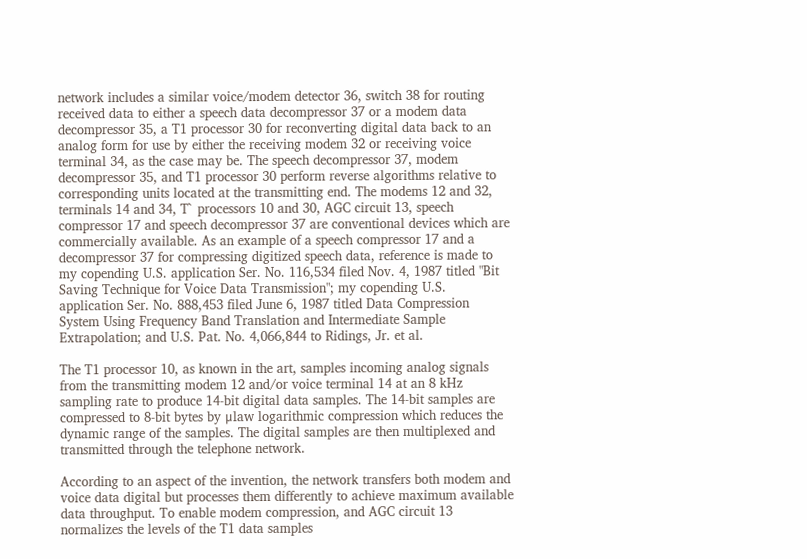network includes a similar voice/modem detector 36, switch 38 for routing received data to either a speech data decompressor 37 or a modem data decompressor 35, a T1 processor 30 for reconverting digital data back to an analog form for use by either the receiving modem 32 or receiving voice terminal 34, as the case may be. The speech decompressor 37, modem decompressor 35, and T1 processor 30 perform reverse algorithms relative to corresponding units located at the transmitting end. The modems 12 and 32, terminals 14 and 34, T` processors 10 and 30, AGC circuit 13, speech compressor 17 and speech decompressor 37 are conventional devices which are commercially available. As an example of a speech compressor 17 and a decompressor 37 for compressing digitized speech data, reference is made to my copending U.S. application Ser. No. 116,534 filed Nov. 4, 1987 titled "Bit Saving Technique for Voice Data Transmission"; my copending U.S. application Ser. No. 888,453 filed June 6, 1987 titled Data Compression System Using Frequency Band Translation and Intermediate Sample Extrapolation; and U.S. Pat. No. 4,066,844 to Ridings, Jr. et al.

The T1 processor 10, as known in the art, samples incoming analog signals from the transmitting modem 12 and/or voice terminal 14 at an 8 kHz sampling rate to produce 14-bit digital data samples. The 14-bit samples are compressed to 8-bit bytes by μlaw logarithmic compression which reduces the dynamic range of the samples. The digital samples are then multiplexed and transmitted through the telephone network.

According to an aspect of the invention, the network transfers both modem and voice data digital but processes them differently to achieve maximum available data throughput. To enable modem compression, and AGC circuit 13 normalizes the levels of the T1 data samples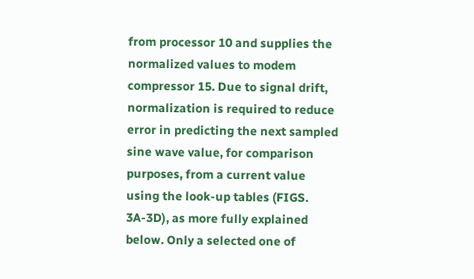from processor 10 and supplies the normalized values to modem compressor 15. Due to signal drift, normalization is required to reduce error in predicting the next sampled sine wave value, for comparison purposes, from a current value using the look-up tables (FIGS. 3A-3D), as more fully explained below. Only a selected one of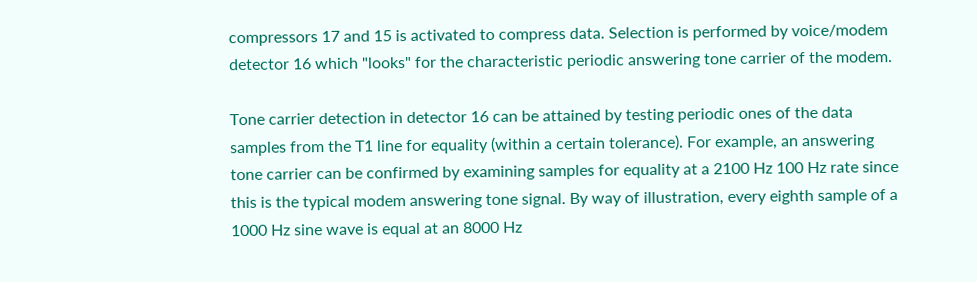compressors 17 and 15 is activated to compress data. Selection is performed by voice/modem detector 16 which "looks" for the characteristic periodic answering tone carrier of the modem.

Tone carrier detection in detector 16 can be attained by testing periodic ones of the data samples from the T1 line for equality (within a certain tolerance). For example, an answering tone carrier can be confirmed by examining samples for equality at a 2100 Hz 100 Hz rate since this is the typical modem answering tone signal. By way of illustration, every eighth sample of a 1000 Hz sine wave is equal at an 8000 Hz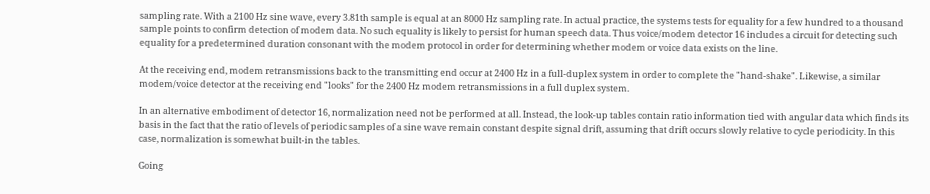sampling rate. With a 2100 Hz sine wave, every 3.81th sample is equal at an 8000 Hz sampling rate. In actual practice, the systems tests for equality for a few hundred to a thousand sample points to confirm detection of modem data. No such equality is likely to persist for human speech data. Thus voice/modem detector 16 includes a circuit for detecting such equality for a predetermined duration consonant with the modem protocol in order for determining whether modem or voice data exists on the line.

At the receiving end, modem retransmissions back to the transmitting end occur at 2400 Hz in a full-duplex system in order to complete the "hand-shake". Likewise, a similar modem/voice detector at the receiving end "looks" for the 2400 Hz modem retransmissions in a full duplex system.

In an alternative embodiment of detector 16, normalization need not be performed at all. Instead, the look-up tables contain ratio information tied with angular data which finds its basis in the fact that the ratio of levels of periodic samples of a sine wave remain constant despite signal drift, assuming that drift occurs slowly relative to cycle periodicity. In this case, normalization is somewhat built-in the tables.

Going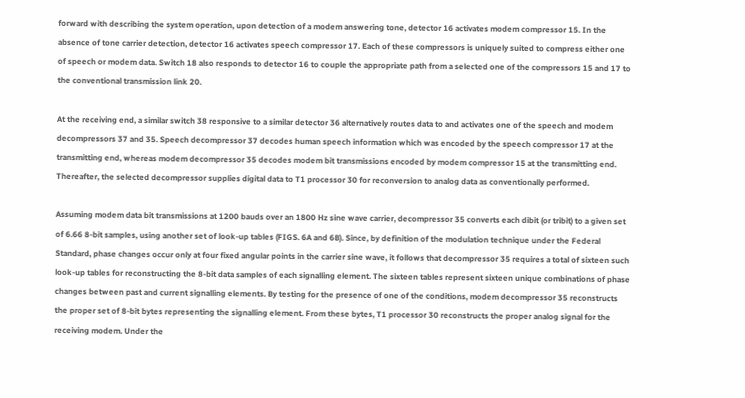forward with describing the system operation, upon detection of a modem answering tone, detector 16 activates modem compressor 15. In the absence of tone carrier detection, detector 16 activates speech compressor 17. Each of these compressors is uniquely suited to compress either one of speech or modem data. Switch 18 also responds to detector 16 to couple the appropriate path from a selected one of the compressors 15 and 17 to the conventional transmission link 20.

At the receiving end, a similar switch 38 responsive to a similar detector 36 alternatively routes data to and activates one of the speech and modem decompressors 37 and 35. Speech decompressor 37 decodes human speech information which was encoded by the speech compressor 17 at the transmitting end, whereas modem decompressor 35 decodes modem bit transmissions encoded by modem compressor 15 at the transmitting end. Thereafter, the selected decompressor supplies digital data to T1 processor 30 for reconversion to analog data as conventionally performed.

Assuming modem data bit transmissions at 1200 bauds over an 1800 Hz sine wave carrier, decompressor 35 converts each dibit (or tribit) to a given set of 6.66 8-bit samples, using another set of look-up tables (FIGS. 6A and 6B). Since, by definition of the modulation technique under the Federal Standard, phase changes occur only at four fixed angular points in the carrier sine wave, it follows that decompressor 35 requires a total of sixteen such look-up tables for reconstructing the 8-bit data samples of each signalling element. The sixteen tables represent sixteen unique combinations of phase changes between past and current signalling elements. By testing for the presence of one of the conditions, modem decompressor 35 reconstructs the proper set of 8-bit bytes representing the signalling element. From these bytes, T1 processor 30 reconstructs the proper analog signal for the receiving modem. Under the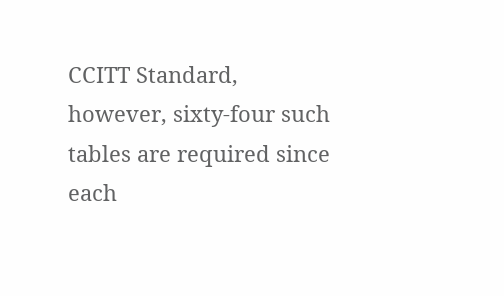CCITT Standard, however, sixty-four such tables are required since each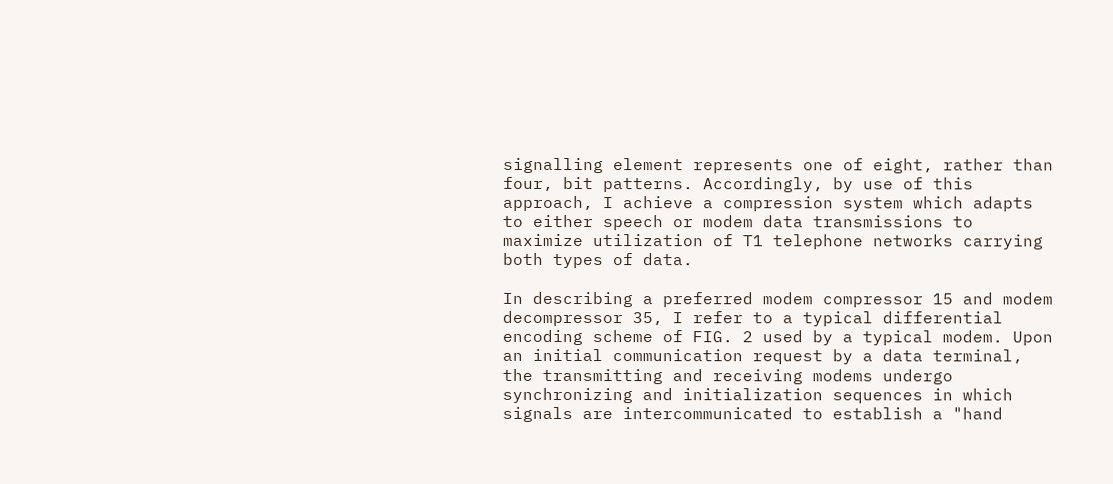signalling element represents one of eight, rather than four, bit patterns. Accordingly, by use of this approach, I achieve a compression system which adapts to either speech or modem data transmissions to maximize utilization of T1 telephone networks carrying both types of data.

In describing a preferred modem compressor 15 and modem decompressor 35, I refer to a typical differential encoding scheme of FIG. 2 used by a typical modem. Upon an initial communication request by a data terminal, the transmitting and receiving modems undergo synchronizing and initialization sequences in which signals are intercommunicated to establish a "hand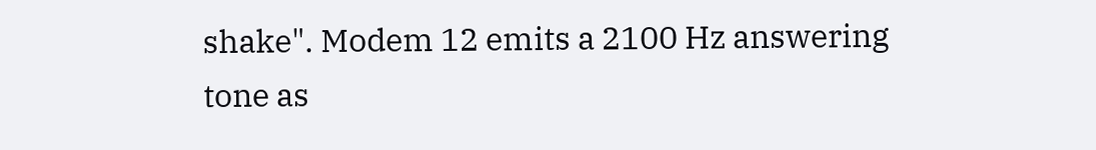shake". Modem 12 emits a 2100 Hz answering tone as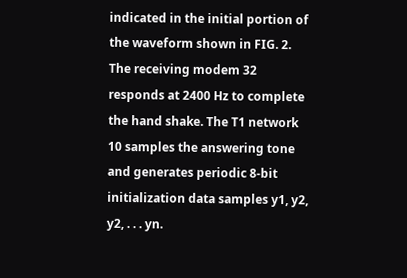indicated in the initial portion of the waveform shown in FIG. 2. The receiving modem 32 responds at 2400 Hz to complete the hand shake. The T1 network 10 samples the answering tone and generates periodic 8-bit initialization data samples y1, y2, y2, . . . yn.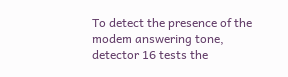To detect the presence of the modem answering tone, detector 16 tests the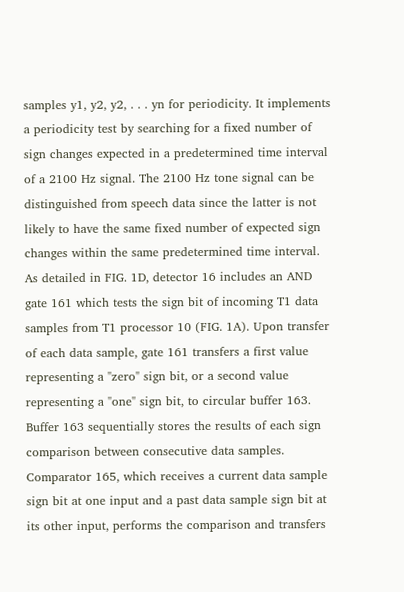samples y1, y2, y2, . . . yn for periodicity. It implements a periodicity test by searching for a fixed number of sign changes expected in a predetermined time interval of a 2100 Hz signal. The 2100 Hz tone signal can be distinguished from speech data since the latter is not likely to have the same fixed number of expected sign changes within the same predetermined time interval. As detailed in FIG. 1D, detector 16 includes an AND gate 161 which tests the sign bit of incoming T1 data samples from T1 processor 10 (FIG. 1A). Upon transfer of each data sample, gate 161 transfers a first value representing a "zero" sign bit, or a second value representing a "one" sign bit, to circular buffer 163. Buffer 163 sequentially stores the results of each sign comparison between consecutive data samples. Comparator 165, which receives a current data sample sign bit at one input and a past data sample sign bit at its other input, performs the comparison and transfers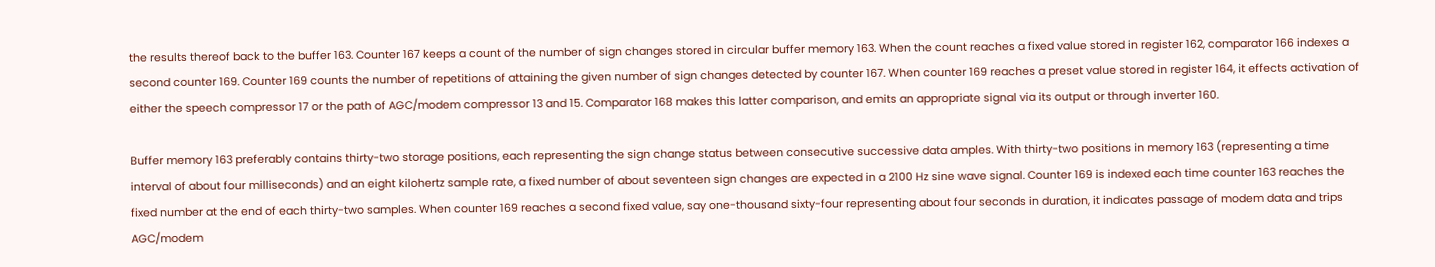the results thereof back to the buffer 163. Counter 167 keeps a count of the number of sign changes stored in circular buffer memory 163. When the count reaches a fixed value stored in register 162, comparator 166 indexes a second counter 169. Counter 169 counts the number of repetitions of attaining the given number of sign changes detected by counter 167. When counter 169 reaches a preset value stored in register 164, it effects activation of either the speech compressor 17 or the path of AGC/modem compressor 13 and 15. Comparator 168 makes this latter comparison, and emits an appropriate signal via its output or through inverter 160.

Buffer memory 163 preferably contains thirty-two storage positions, each representing the sign change status between consecutive successive data amples. With thirty-two positions in memory 163 (representing a time interval of about four milliseconds) and an eight kilohertz sample rate, a fixed number of about seventeen sign changes are expected in a 2100 Hz sine wave signal. Counter 169 is indexed each time counter 163 reaches the fixed number at the end of each thirty-two samples. When counter 169 reaches a second fixed value, say one-thousand sixty-four representing about four seconds in duration, it indicates passage of modem data and trips AGC/modem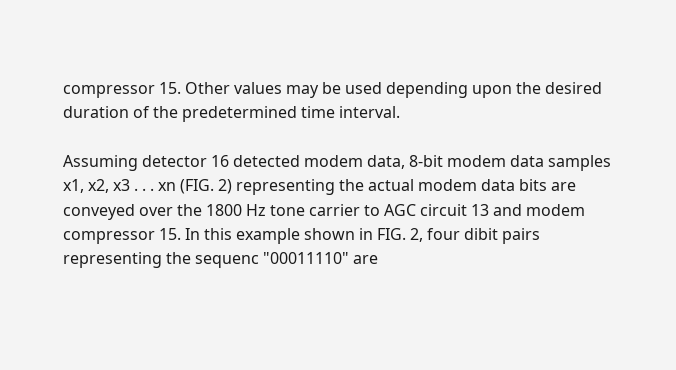compressor 15. Other values may be used depending upon the desired duration of the predetermined time interval.

Assuming detector 16 detected modem data, 8-bit modem data samples x1, x2, x3 . . . xn (FIG. 2) representing the actual modem data bits are conveyed over the 1800 Hz tone carrier to AGC circuit 13 and modem compressor 15. In this example shown in FIG. 2, four dibit pairs representing the sequenc "00011110" are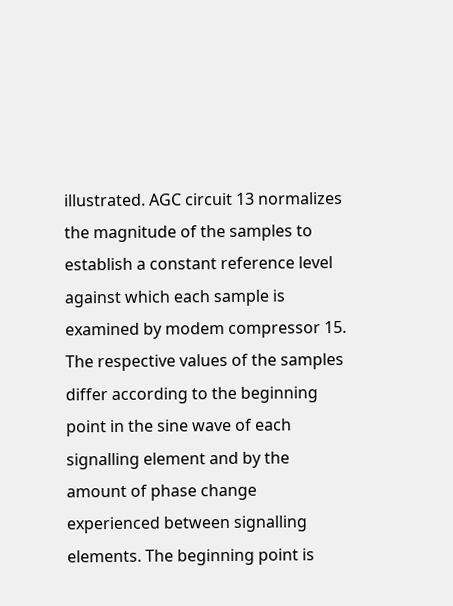illustrated. AGC circuit 13 normalizes the magnitude of the samples to establish a constant reference level against which each sample is examined by modem compressor 15. The respective values of the samples differ according to the beginning point in the sine wave of each signalling element and by the amount of phase change experienced between signalling elements. The beginning point is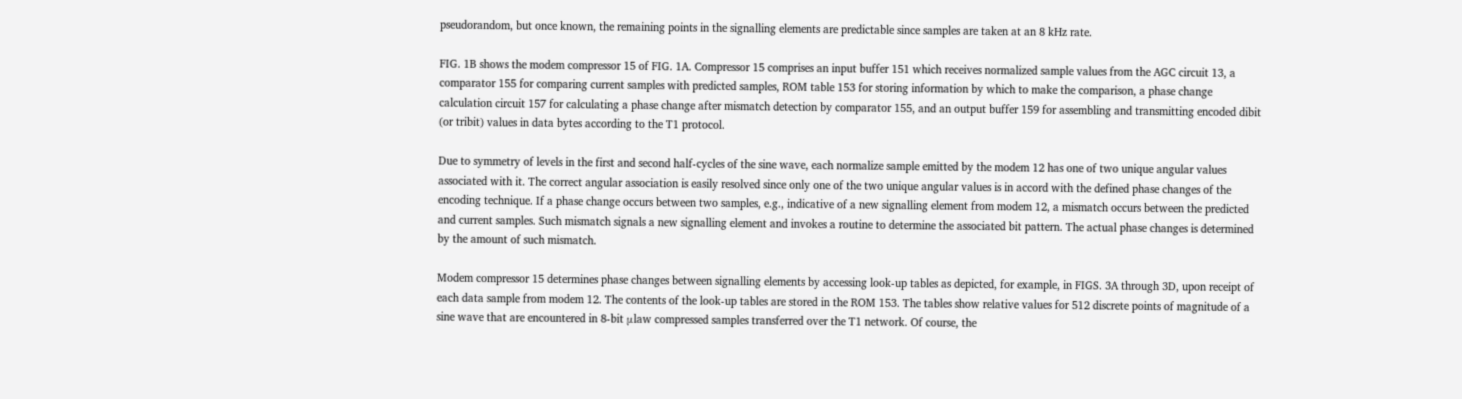pseudorandom, but once known, the remaining points in the signalling elements are predictable since samples are taken at an 8 kHz rate.

FIG. 1B shows the modem compressor 15 of FIG. 1A. Compressor 15 comprises an input buffer 151 which receives normalized sample values from the AGC circuit 13, a comparator 155 for comparing current samples with predicted samples, ROM table 153 for storing information by which to make the comparison, a phase change calculation circuit 157 for calculating a phase change after mismatch detection by comparator 155, and an output buffer 159 for assembling and transmitting encoded dibit (or tribit) values in data bytes according to the T1 protocol.

Due to symmetry of levels in the first and second half-cycles of the sine wave, each normalize sample emitted by the modem 12 has one of two unique angular values associated with it. The correct angular association is easily resolved since only one of the two unique angular values is in accord with the defined phase changes of the encoding technique. If a phase change occurs between two samples, e.g., indicative of a new signalling element from modem 12, a mismatch occurs between the predicted and current samples. Such mismatch signals a new signalling element and invokes a routine to determine the associated bit pattern. The actual phase changes is determined by the amount of such mismatch.

Modem compressor 15 determines phase changes between signalling elements by accessing look-up tables as depicted, for example, in FIGS. 3A through 3D, upon receipt of each data sample from modem 12. The contents of the look-up tables are stored in the ROM 153. The tables show relative values for 512 discrete points of magnitude of a sine wave that are encountered in 8-bit μlaw compressed samples transferred over the T1 network. Of course, the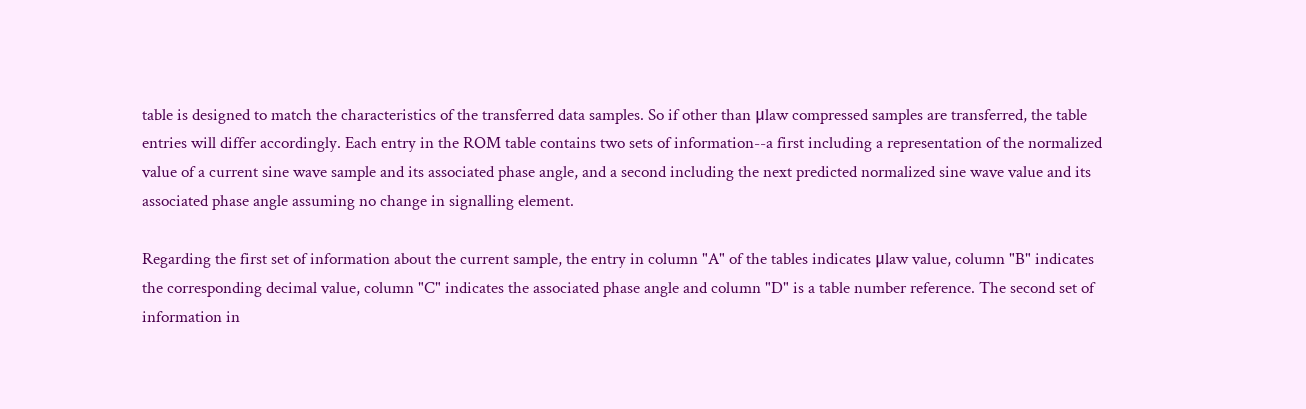table is designed to match the characteristics of the transferred data samples. So if other than μlaw compressed samples are transferred, the table entries will differ accordingly. Each entry in the ROM table contains two sets of information--a first including a representation of the normalized value of a current sine wave sample and its associated phase angle, and a second including the next predicted normalized sine wave value and its associated phase angle assuming no change in signalling element.

Regarding the first set of information about the current sample, the entry in column "A" of the tables indicates μlaw value, column "B" indicates the corresponding decimal value, column "C" indicates the associated phase angle and column "D" is a table number reference. The second set of information in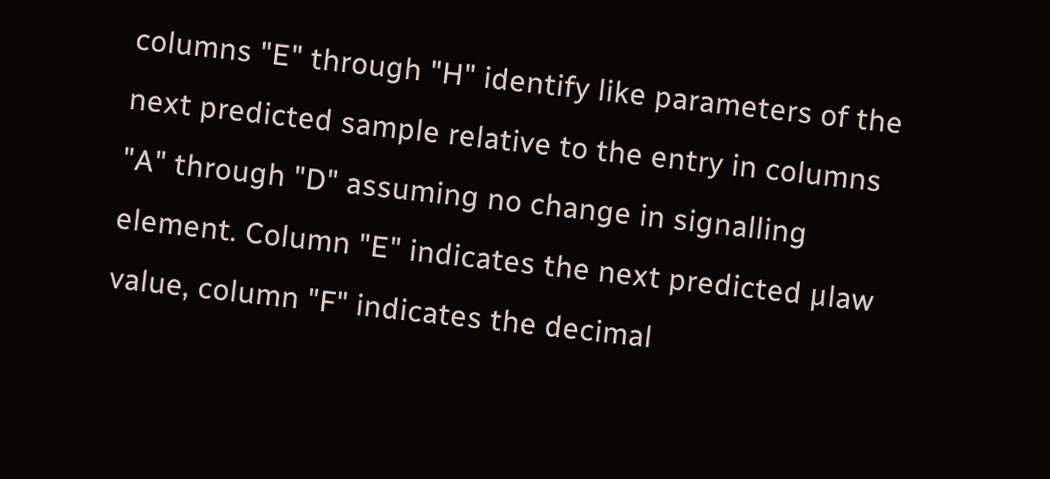columns "E" through "H" identify like parameters of the next predicted sample relative to the entry in columns "A" through "D" assuming no change in signalling element. Column "E" indicates the next predicted μlaw value, column "F" indicates the decimal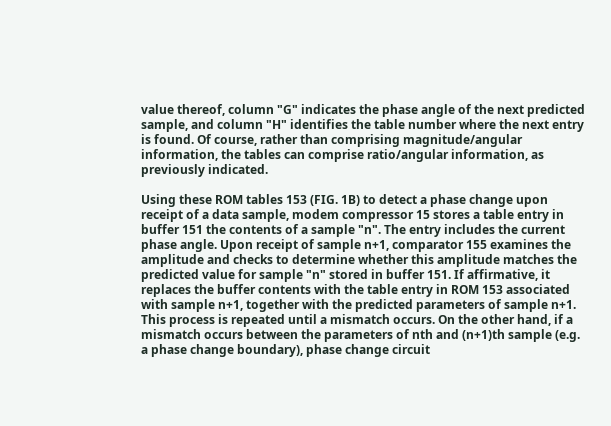value thereof, column "G" indicates the phase angle of the next predicted sample, and column "H" identifies the table number where the next entry is found. Of course, rather than comprising magnitude/angular information, the tables can comprise ratio/angular information, as previously indicated.

Using these ROM tables 153 (FIG. 1B) to detect a phase change upon receipt of a data sample, modem compressor 15 stores a table entry in buffer 151 the contents of a sample "n". The entry includes the current phase angle. Upon receipt of sample n+1, comparator 155 examines the amplitude and checks to determine whether this amplitude matches the predicted value for sample "n" stored in buffer 151. If affirmative, it replaces the buffer contents with the table entry in ROM 153 associated with sample n+1, together with the predicted parameters of sample n+1. This process is repeated until a mismatch occurs. On the other hand, if a mismatch occurs between the parameters of nth and (n+1)th sample (e.g. a phase change boundary), phase change circuit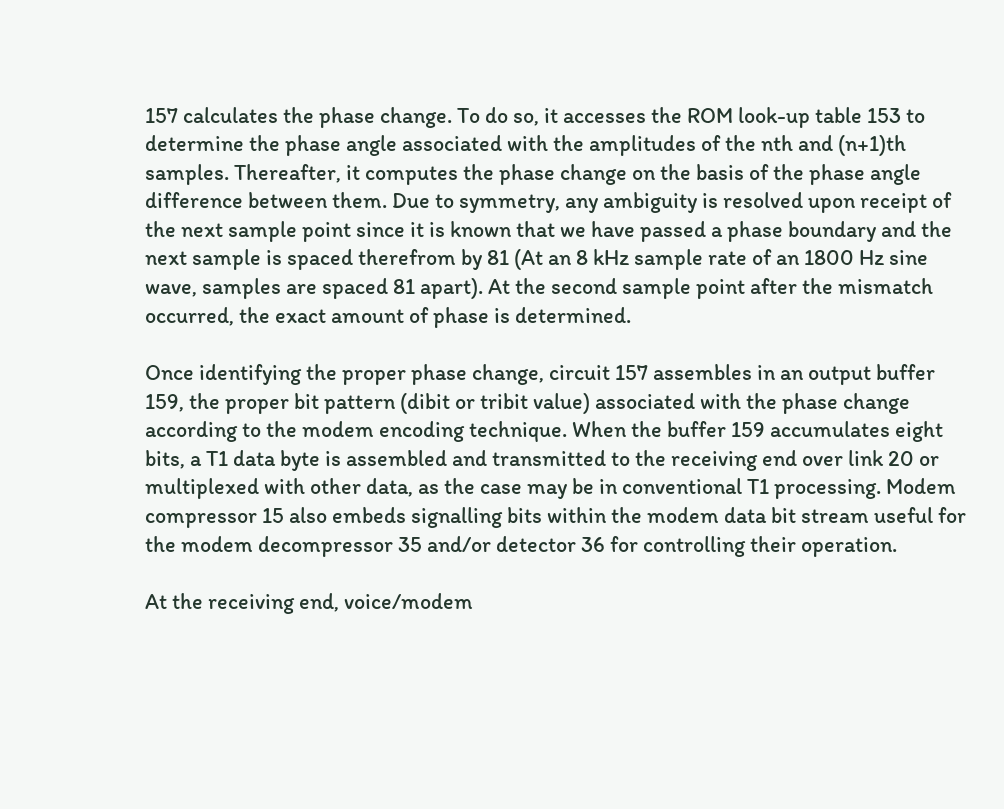157 calculates the phase change. To do so, it accesses the ROM look-up table 153 to determine the phase angle associated with the amplitudes of the nth and (n+1)th samples. Thereafter, it computes the phase change on the basis of the phase angle difference between them. Due to symmetry, any ambiguity is resolved upon receipt of the next sample point since it is known that we have passed a phase boundary and the next sample is spaced therefrom by 81 (At an 8 kHz sample rate of an 1800 Hz sine wave, samples are spaced 81 apart). At the second sample point after the mismatch occurred, the exact amount of phase is determined.

Once identifying the proper phase change, circuit 157 assembles in an output buffer 159, the proper bit pattern (dibit or tribit value) associated with the phase change according to the modem encoding technique. When the buffer 159 accumulates eight bits, a T1 data byte is assembled and transmitted to the receiving end over link 20 or multiplexed with other data, as the case may be in conventional T1 processing. Modem compressor 15 also embeds signalling bits within the modem data bit stream useful for the modem decompressor 35 and/or detector 36 for controlling their operation.

At the receiving end, voice/modem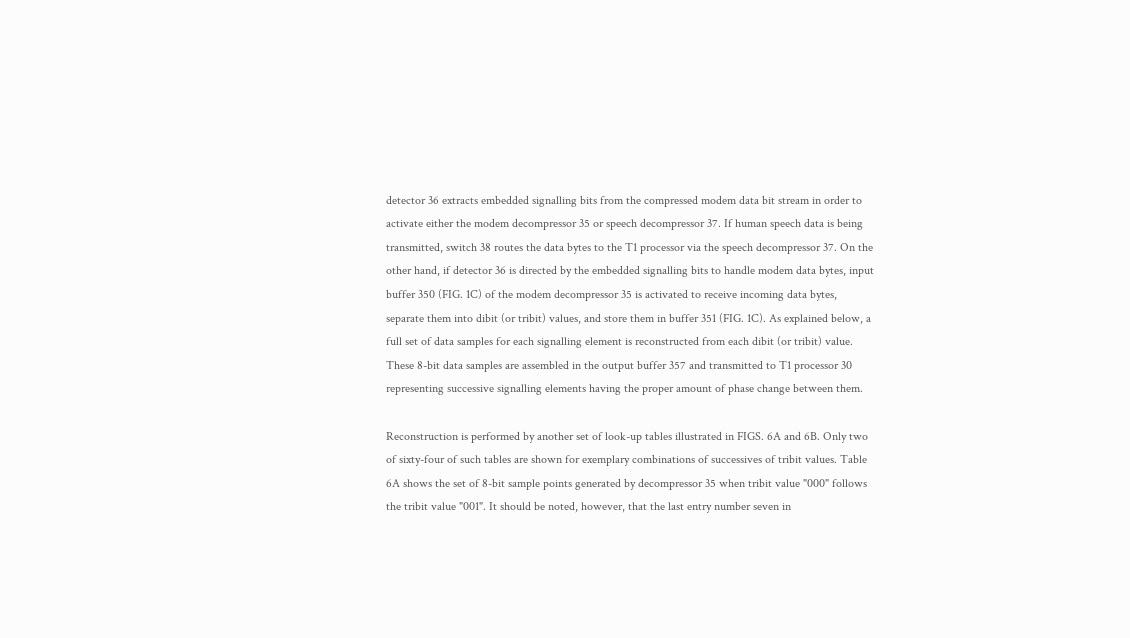detector 36 extracts embedded signalling bits from the compressed modem data bit stream in order to activate either the modem decompressor 35 or speech decompressor 37. If human speech data is being transmitted, switch 38 routes the data bytes to the T1 processor via the speech decompressor 37. On the other hand, if detector 36 is directed by the embedded signalling bits to handle modem data bytes, input buffer 350 (FIG. 1C) of the modem decompressor 35 is activated to receive incoming data bytes, separate them into dibit (or tribit) values, and store them in buffer 351 (FIG. 1C). As explained below, a full set of data samples for each signalling element is reconstructed from each dibit (or tribit) value. These 8-bit data samples are assembled in the output buffer 357 and transmitted to T1 processor 30 representing successive signalling elements having the proper amount of phase change between them.

Reconstruction is performed by another set of look-up tables illustrated in FIGS. 6A and 6B. Only two of sixty-four of such tables are shown for exemplary combinations of successives of tribit values. Table 6A shows the set of 8-bit sample points generated by decompressor 35 when tribit value "000" follows the tribit value "001". It should be noted, however, that the last entry number seven in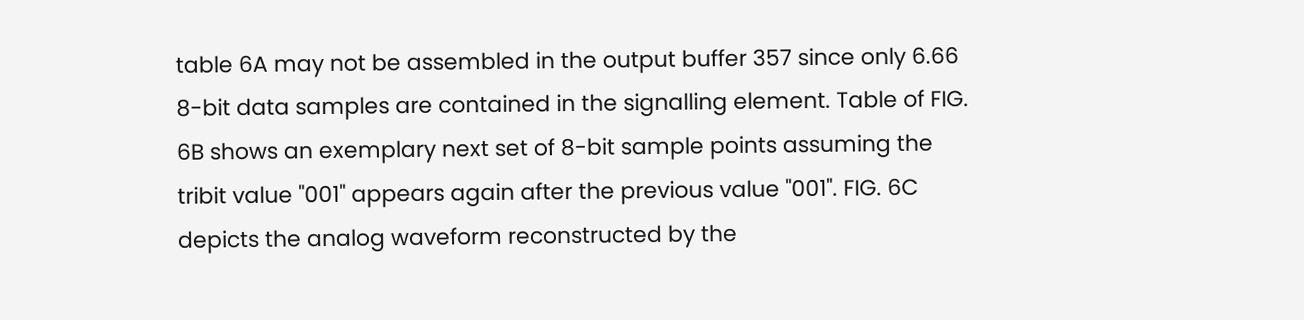table 6A may not be assembled in the output buffer 357 since only 6.66 8-bit data samples are contained in the signalling element. Table of FIG. 6B shows an exemplary next set of 8-bit sample points assuming the tribit value "001" appears again after the previous value "001". FIG. 6C depicts the analog waveform reconstructed by the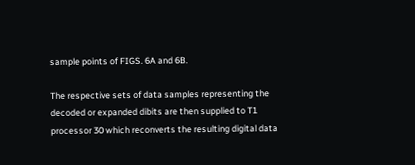sample points of FIGS. 6A and 6B.

The respective sets of data samples representing the decoded or expanded dibits are then supplied to T1 processor 30 which reconverts the resulting digital data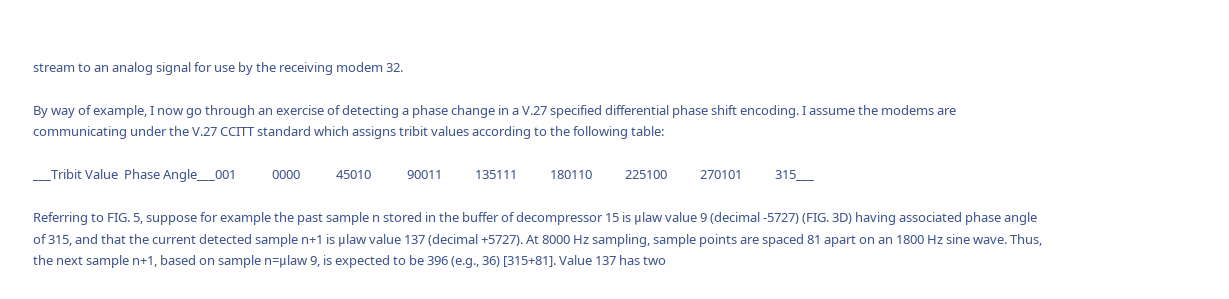stream to an analog signal for use by the receiving modem 32.

By way of example, I now go through an exercise of detecting a phase change in a V.27 specified differential phase shift encoding. I assume the modems are communicating under the V.27 CCITT standard which assigns tribit values according to the following table:

___Tribit Value  Phase Angle___001            0000            45010            90011           135111           180110           225100           270101           315___

Referring to FIG. 5, suppose for example the past sample n stored in the buffer of decompressor 15 is μlaw value 9 (decimal -5727) (FIG. 3D) having associated phase angle of 315, and that the current detected sample n+1 is μlaw value 137 (decimal +5727). At 8000 Hz sampling, sample points are spaced 81 apart on an 1800 Hz sine wave. Thus, the next sample n+1, based on sample n=μlaw 9, is expected to be 396 (e.g., 36) [315+81]. Value 137 has two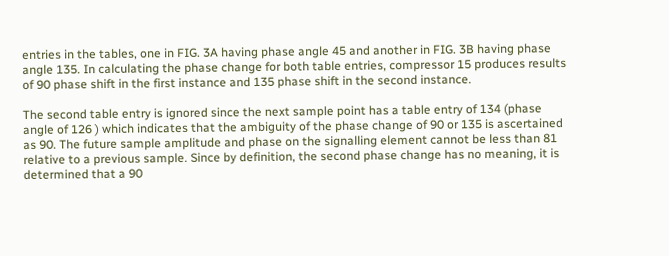entries in the tables, one in FIG. 3A having phase angle 45 and another in FIG. 3B having phase angle 135. In calculating the phase change for both table entries, compressor 15 produces results of 90 phase shift in the first instance and 135 phase shift in the second instance.

The second table entry is ignored since the next sample point has a table entry of 134 (phase angle of 126 ) which indicates that the ambiguity of the phase change of 90 or 135 is ascertained as 90. The future sample amplitude and phase on the signalling element cannot be less than 81 relative to a previous sample. Since by definition, the second phase change has no meaning, it is determined that a 90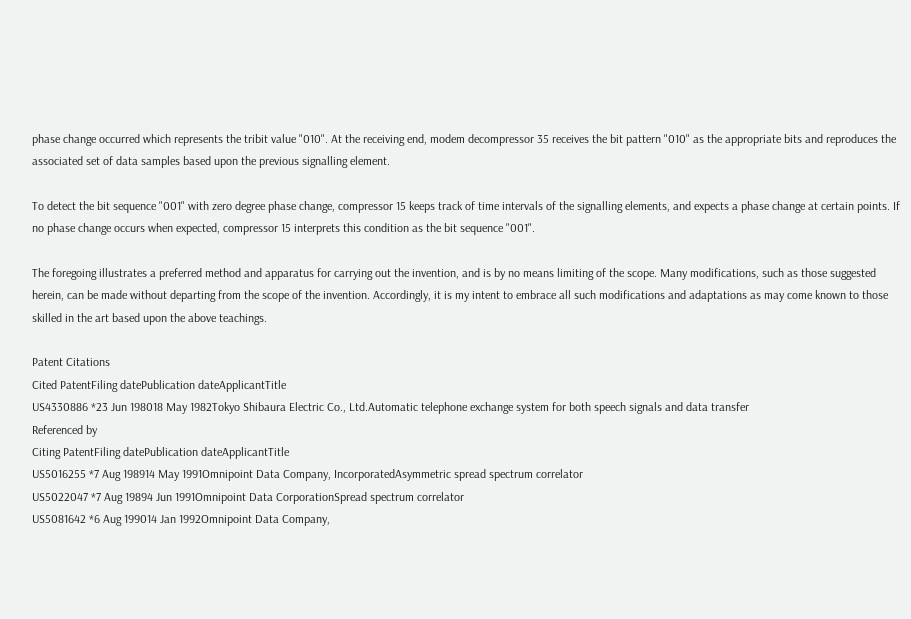phase change occurred which represents the tribit value "010". At the receiving end, modem decompressor 35 receives the bit pattern "010" as the appropriate bits and reproduces the associated set of data samples based upon the previous signalling element.

To detect the bit sequence "001" with zero degree phase change, compressor 15 keeps track of time intervals of the signalling elements, and expects a phase change at certain points. If no phase change occurs when expected, compressor 15 interprets this condition as the bit sequence "001".

The foregoing illustrates a preferred method and apparatus for carrying out the invention, and is by no means limiting of the scope. Many modifications, such as those suggested herein, can be made without departing from the scope of the invention. Accordingly, it is my intent to embrace all such modifications and adaptations as may come known to those skilled in the art based upon the above teachings.

Patent Citations
Cited PatentFiling datePublication dateApplicantTitle
US4330886 *23 Jun 198018 May 1982Tokyo Shibaura Electric Co., Ltd.Automatic telephone exchange system for both speech signals and data transfer
Referenced by
Citing PatentFiling datePublication dateApplicantTitle
US5016255 *7 Aug 198914 May 1991Omnipoint Data Company, IncorporatedAsymmetric spread spectrum correlator
US5022047 *7 Aug 19894 Jun 1991Omnipoint Data CorporationSpread spectrum correlator
US5081642 *6 Aug 199014 Jan 1992Omnipoint Data Company,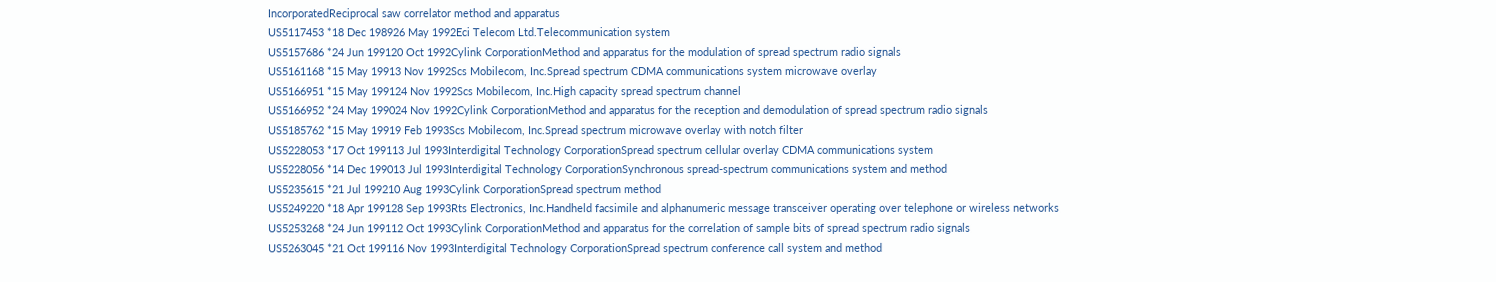IncorporatedReciprocal saw correlator method and apparatus
US5117453 *18 Dec 198926 May 1992Eci Telecom Ltd.Telecommunication system
US5157686 *24 Jun 199120 Oct 1992Cylink CorporationMethod and apparatus for the modulation of spread spectrum radio signals
US5161168 *15 May 19913 Nov 1992Scs Mobilecom, Inc.Spread spectrum CDMA communications system microwave overlay
US5166951 *15 May 199124 Nov 1992Scs Mobilecom, Inc.High capacity spread spectrum channel
US5166952 *24 May 199024 Nov 1992Cylink CorporationMethod and apparatus for the reception and demodulation of spread spectrum radio signals
US5185762 *15 May 19919 Feb 1993Scs Mobilecom, Inc.Spread spectrum microwave overlay with notch filter
US5228053 *17 Oct 199113 Jul 1993Interdigital Technology CorporationSpread spectrum cellular overlay CDMA communications system
US5228056 *14 Dec 199013 Jul 1993Interdigital Technology CorporationSynchronous spread-spectrum communications system and method
US5235615 *21 Jul 199210 Aug 1993Cylink CorporationSpread spectrum method
US5249220 *18 Apr 199128 Sep 1993Rts Electronics, Inc.Handheld facsimile and alphanumeric message transceiver operating over telephone or wireless networks
US5253268 *24 Jun 199112 Oct 1993Cylink CorporationMethod and apparatus for the correlation of sample bits of spread spectrum radio signals
US5263045 *21 Oct 199116 Nov 1993Interdigital Technology CorporationSpread spectrum conference call system and method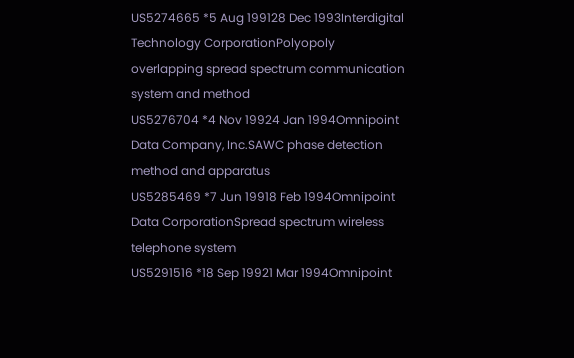US5274665 *5 Aug 199128 Dec 1993Interdigital Technology CorporationPolyopoly overlapping spread spectrum communication system and method
US5276704 *4 Nov 19924 Jan 1994Omnipoint Data Company, Inc.SAWC phase detection method and apparatus
US5285469 *7 Jun 19918 Feb 1994Omnipoint Data CorporationSpread spectrum wireless telephone system
US5291516 *18 Sep 19921 Mar 1994Omnipoint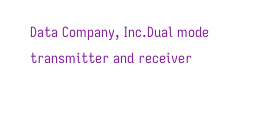Data Company, Inc.Dual mode transmitter and receiver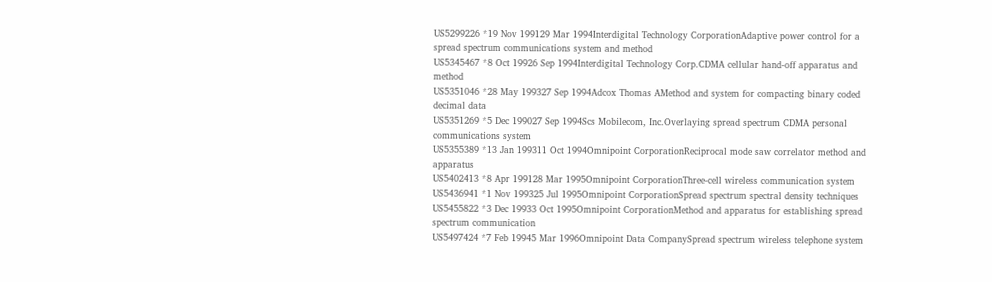US5299226 *19 Nov 199129 Mar 1994Interdigital Technology CorporationAdaptive power control for a spread spectrum communications system and method
US5345467 *8 Oct 19926 Sep 1994Interdigital Technology Corp.CDMA cellular hand-off apparatus and method
US5351046 *28 May 199327 Sep 1994Adcox Thomas AMethod and system for compacting binary coded decimal data
US5351269 *5 Dec 199027 Sep 1994Scs Mobilecom, Inc.Overlaying spread spectrum CDMA personal communications system
US5355389 *13 Jan 199311 Oct 1994Omnipoint CorporationReciprocal mode saw correlator method and apparatus
US5402413 *8 Apr 199128 Mar 1995Omnipoint CorporationThree-cell wireless communication system
US5436941 *1 Nov 199325 Jul 1995Omnipoint CorporationSpread spectrum spectral density techniques
US5455822 *3 Dec 19933 Oct 1995Omnipoint CorporationMethod and apparatus for establishing spread spectrum communication
US5497424 *7 Feb 19945 Mar 1996Omnipoint Data CompanySpread spectrum wireless telephone system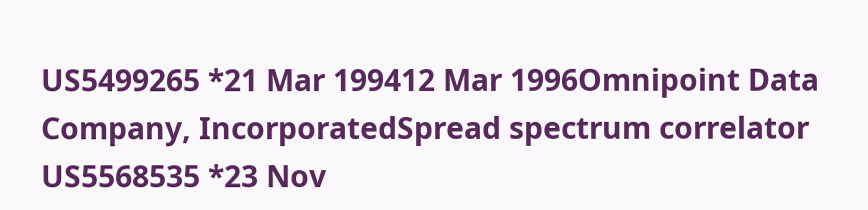US5499265 *21 Mar 199412 Mar 1996Omnipoint Data Company, IncorporatedSpread spectrum correlator
US5568535 *23 Nov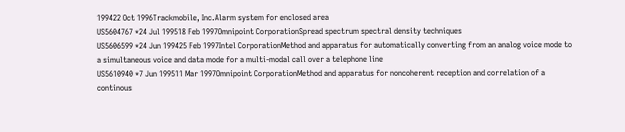199422 Oct 1996Trackmobile, Inc.Alarm system for enclosed area
US5604767 *24 Jul 199518 Feb 1997Omnipoint CorporationSpread spectrum spectral density techniques
US5606599 *24 Jun 199425 Feb 1997Intel CorporationMethod and apparatus for automatically converting from an analog voice mode to a simultaneous voice and data mode for a multi-modal call over a telephone line
US5610940 *7 Jun 199511 Mar 1997Omnipoint CorporationMethod and apparatus for noncoherent reception and correlation of a continous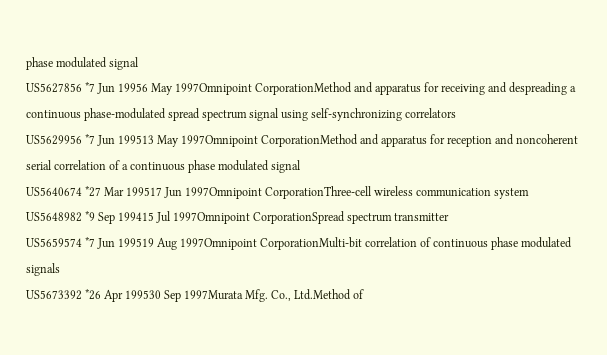phase modulated signal
US5627856 *7 Jun 19956 May 1997Omnipoint CorporationMethod and apparatus for receiving and despreading a continuous phase-modulated spread spectrum signal using self-synchronizing correlators
US5629956 *7 Jun 199513 May 1997Omnipoint CorporationMethod and apparatus for reception and noncoherent serial correlation of a continuous phase modulated signal
US5640674 *27 Mar 199517 Jun 1997Omnipoint CorporationThree-cell wireless communication system
US5648982 *9 Sep 199415 Jul 1997Omnipoint CorporationSpread spectrum transmitter
US5659574 *7 Jun 199519 Aug 1997Omnipoint CorporationMulti-bit correlation of continuous phase modulated signals
US5673392 *26 Apr 199530 Sep 1997Murata Mfg. Co., Ltd.Method of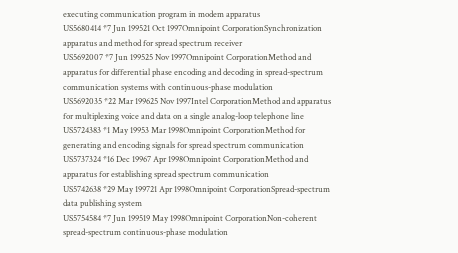executing communication program in modem apparatus
US5680414 *7 Jun 199521 Oct 1997Omnipoint CorporationSynchronization apparatus and method for spread spectrum receiver
US5692007 *7 Jun 199525 Nov 1997Omnipoint CorporationMethod and apparatus for differential phase encoding and decoding in spread-spectrum communication systems with continuous-phase modulation
US5692035 *22 Mar 199625 Nov 1997Intel CorporationMethod and apparatus for multiplexing voice and data on a single analog-loop telephone line
US5724383 *1 May 19953 Mar 1998Omnipoint CorporationMethod for generating and encoding signals for spread spectrum communication
US5737324 *16 Dec 19967 Apr 1998Omnipoint CorporationMethod and apparatus for establishing spread spectrum communication
US5742638 *29 May 199721 Apr 1998Omnipoint CorporationSpread-spectrum data publishing system
US5754584 *7 Jun 199519 May 1998Omnipoint CorporationNon-coherent spread-spectrum continuous-phase modulation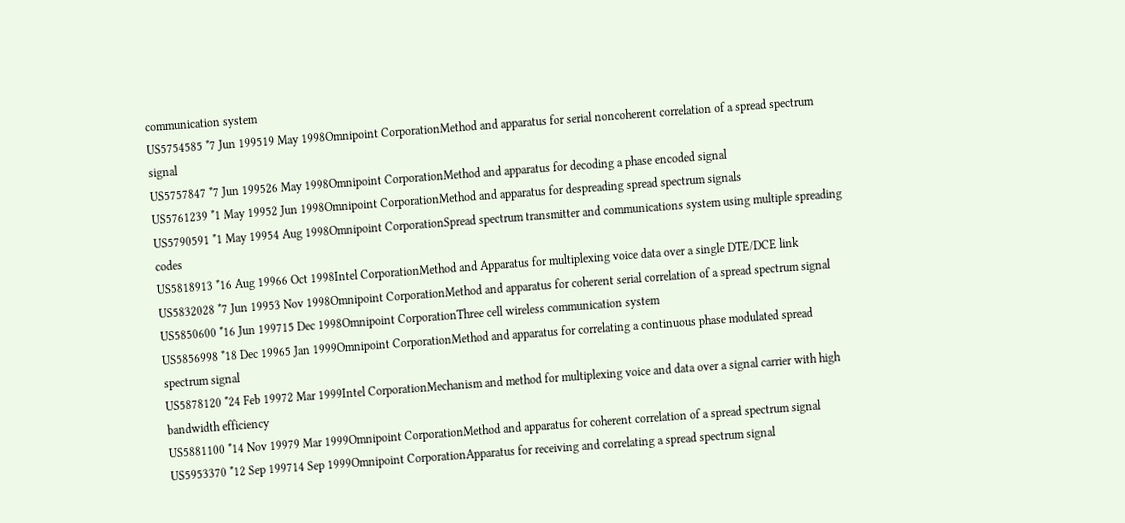communication system
US5754585 *7 Jun 199519 May 1998Omnipoint CorporationMethod and apparatus for serial noncoherent correlation of a spread spectrum signal
US5757847 *7 Jun 199526 May 1998Omnipoint CorporationMethod and apparatus for decoding a phase encoded signal
US5761239 *1 May 19952 Jun 1998Omnipoint CorporationMethod and apparatus for despreading spread spectrum signals
US5790591 *1 May 19954 Aug 1998Omnipoint CorporationSpread spectrum transmitter and communications system using multiple spreading codes
US5818913 *16 Aug 19966 Oct 1998Intel CorporationMethod and Apparatus for multiplexing voice data over a single DTE/DCE link
US5832028 *7 Jun 19953 Nov 1998Omnipoint CorporationMethod and apparatus for coherent serial correlation of a spread spectrum signal
US5850600 *16 Jun 199715 Dec 1998Omnipoint CorporationThree cell wireless communication system
US5856998 *18 Dec 19965 Jan 1999Omnipoint CorporationMethod and apparatus for correlating a continuous phase modulated spread spectrum signal
US5878120 *24 Feb 19972 Mar 1999Intel CorporationMechanism and method for multiplexing voice and data over a signal carrier with high bandwidth efficiency
US5881100 *14 Nov 19979 Mar 1999Omnipoint CorporationMethod and apparatus for coherent correlation of a spread spectrum signal
US5953370 *12 Sep 199714 Sep 1999Omnipoint CorporationApparatus for receiving and correlating a spread spectrum signal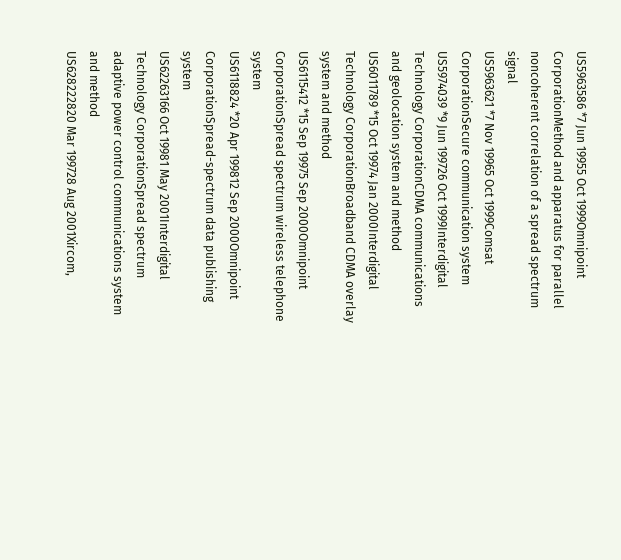US5963586 *7 Jun 19955 Oct 1999Omnipoint CorporationMethod and apparatus for parallel noncoherent correlation of a spread spectrum signal
US5963621 *7 Nov 19965 Oct 1999Comsat CorporationSecure communication system
US5974039 *9 Jun 199726 Oct 1999Interdigital Technology CorporationCDMA communications and geolocation system and method
US6011789 *15 Oct 19974 Jan 2000Interdigital Technology CorporationBroadband CDMA overlay system and method
US6115412 *15 Sep 19975 Sep 2000Omnipoint CorporationSpread spectrum wireless telephone system
US6118824 *20 Apr 199812 Sep 2000Omnipoint CorporationSpread-spectrum data publishing system
US62263166 Oct 19981 May 2001Interdigital Technology CorporationSpread spectrum adaptive power control communications system and method
US628222820 Mar 199728 Aug 2001Xircom,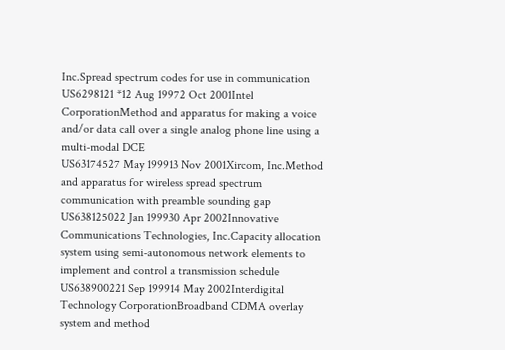Inc.Spread spectrum codes for use in communication
US6298121 *12 Aug 19972 Oct 2001Intel CorporationMethod and apparatus for making a voice and/or data call over a single analog phone line using a multi-modal DCE
US63174527 May 199913 Nov 2001Xircom, Inc.Method and apparatus for wireless spread spectrum communication with preamble sounding gap
US638125022 Jan 199930 Apr 2002Innovative Communications Technologies, Inc.Capacity allocation system using semi-autonomous network elements to implement and control a transmission schedule
US638900221 Sep 199914 May 2002Interdigital Technology CorporationBroadband CDMA overlay system and method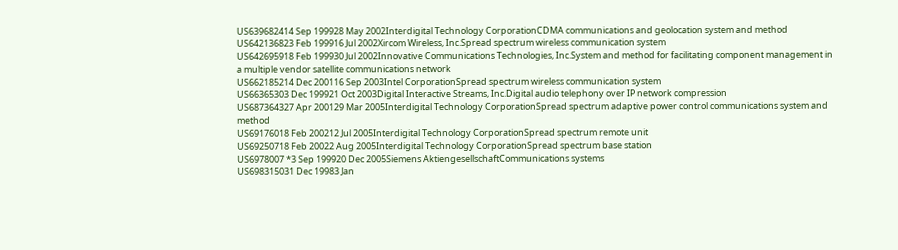US639682414 Sep 199928 May 2002Interdigital Technology CorporationCDMA communications and geolocation system and method
US642136823 Feb 199916 Jul 2002Xircom Wireless, Inc.Spread spectrum wireless communication system
US642695918 Feb 199930 Jul 2002Innovative Communications Technologies, Inc.System and method for facilitating component management in a multiple vendor satellite communications network
US662185214 Dec 200116 Sep 2003Intel CorporationSpread spectrum wireless communication system
US66365303 Dec 199921 Oct 2003Digital Interactive Streams, Inc.Digital audio telephony over IP network compression
US687364327 Apr 200129 Mar 2005Interdigital Technology CorporationSpread spectrum adaptive power control communications system and method
US69176018 Feb 200212 Jul 2005Interdigital Technology CorporationSpread spectrum remote unit
US69250718 Feb 20022 Aug 2005Interdigital Technology CorporationSpread spectrum base station
US6978007 *3 Sep 199920 Dec 2005Siemens AktiengesellschaftCommunications systems
US698315031 Dec 19983 Jan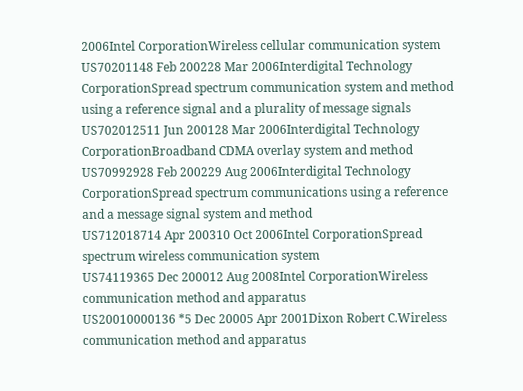2006Intel CorporationWireless cellular communication system
US70201148 Feb 200228 Mar 2006Interdigital Technology CorporationSpread spectrum communication system and method using a reference signal and a plurality of message signals
US702012511 Jun 200128 Mar 2006Interdigital Technology CorporationBroadband CDMA overlay system and method
US70992928 Feb 200229 Aug 2006Interdigital Technology CorporationSpread spectrum communications using a reference and a message signal system and method
US712018714 Apr 200310 Oct 2006Intel CorporationSpread spectrum wireless communication system
US74119365 Dec 200012 Aug 2008Intel CorporationWireless communication method and apparatus
US20010000136 *5 Dec 20005 Apr 2001Dixon Robert C.Wireless communication method and apparatus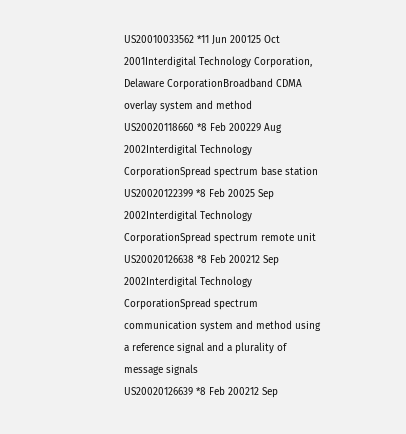US20010033562 *11 Jun 200125 Oct 2001Interdigital Technology Corporation, Delaware CorporationBroadband CDMA overlay system and method
US20020118660 *8 Feb 200229 Aug 2002Interdigital Technology CorporationSpread spectrum base station
US20020122399 *8 Feb 20025 Sep 2002Interdigital Technology CorporationSpread spectrum remote unit
US20020126638 *8 Feb 200212 Sep 2002Interdigital Technology CorporationSpread spectrum communication system and method using a reference signal and a plurality of message signals
US20020126639 *8 Feb 200212 Sep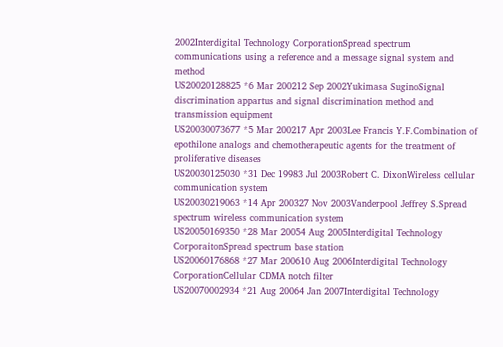2002Interdigital Technology CorporationSpread spectrum communications using a reference and a message signal system and method
US20020128825 *6 Mar 200212 Sep 2002Yukimasa SuginoSignal discrimination appartus and signal discrimination method and transmission equipment
US20030073677 *5 Mar 200217 Apr 2003Lee Francis Y.F.Combination of epothilone analogs and chemotherapeutic agents for the treatment of proliferative diseases
US20030125030 *31 Dec 19983 Jul 2003Robert C. DixonWireless cellular communication system
US20030219063 *14 Apr 200327 Nov 2003Vanderpool Jeffrey S.Spread spectrum wireless communication system
US20050169350 *28 Mar 20054 Aug 2005Interdigital Technology CorporaitonSpread spectrum base station
US20060176868 *27 Mar 200610 Aug 2006Interdigital Technology CorporationCellular CDMA notch filter
US20070002934 *21 Aug 20064 Jan 2007Interdigital Technology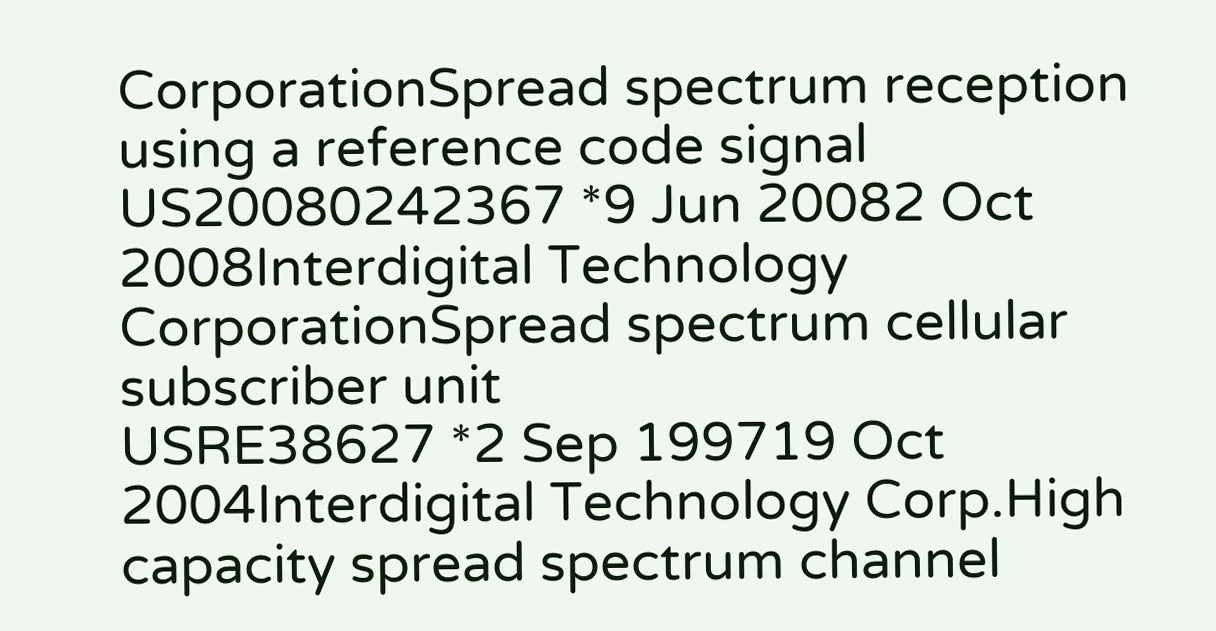CorporationSpread spectrum reception using a reference code signal
US20080242367 *9 Jun 20082 Oct 2008Interdigital Technology CorporationSpread spectrum cellular subscriber unit
USRE38627 *2 Sep 199719 Oct 2004Interdigital Technology Corp.High capacity spread spectrum channel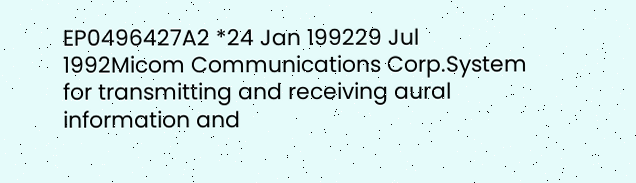EP0496427A2 *24 Jan 199229 Jul 1992Micom Communications Corp.System for transmitting and receiving aural information and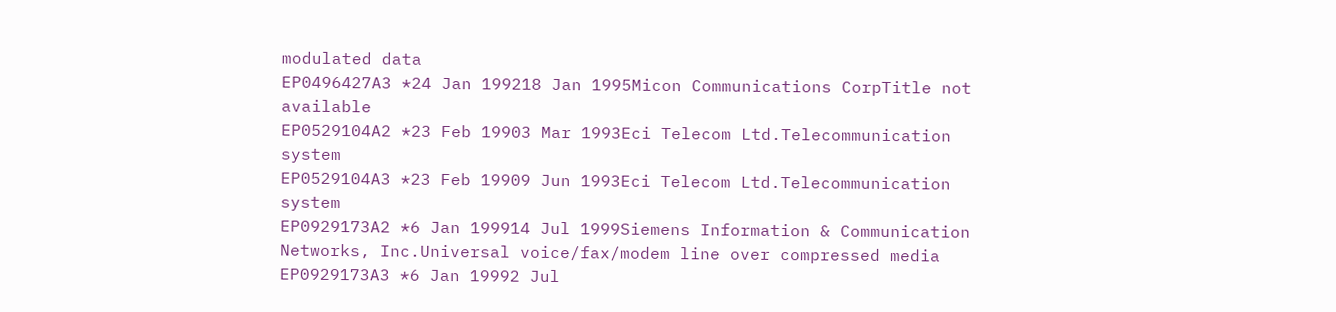modulated data
EP0496427A3 *24 Jan 199218 Jan 1995Micon Communications CorpTitle not available
EP0529104A2 *23 Feb 19903 Mar 1993Eci Telecom Ltd.Telecommunication system
EP0529104A3 *23 Feb 19909 Jun 1993Eci Telecom Ltd.Telecommunication system
EP0929173A2 *6 Jan 199914 Jul 1999Siemens Information & Communication Networks, Inc.Universal voice/fax/modem line over compressed media
EP0929173A3 *6 Jan 19992 Jul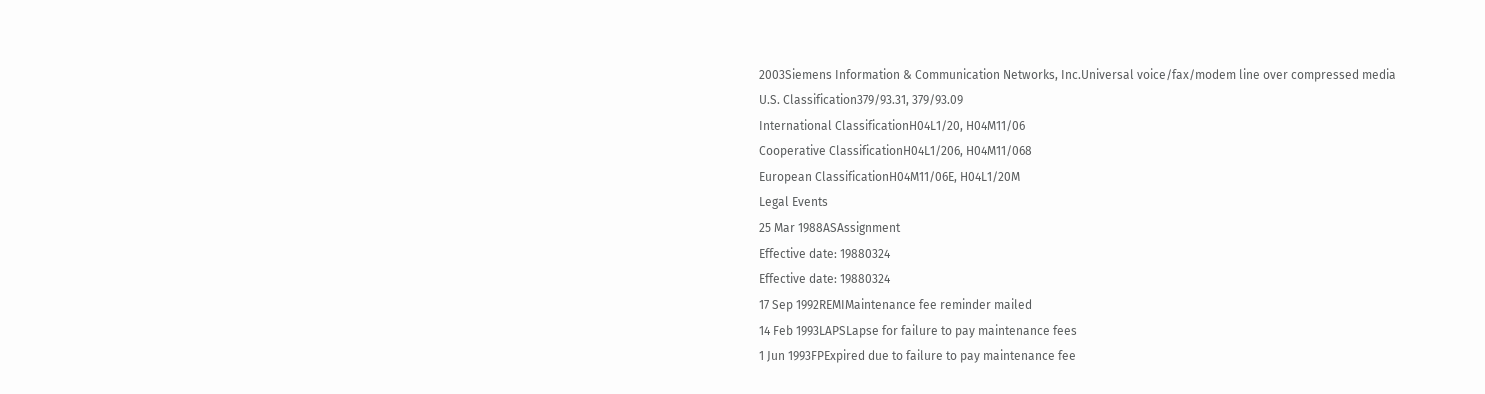2003Siemens Information & Communication Networks, Inc.Universal voice/fax/modem line over compressed media
U.S. Classification379/93.31, 379/93.09
International ClassificationH04L1/20, H04M11/06
Cooperative ClassificationH04L1/206, H04M11/068
European ClassificationH04M11/06E, H04L1/20M
Legal Events
25 Mar 1988ASAssignment
Effective date: 19880324
Effective date: 19880324
17 Sep 1992REMIMaintenance fee reminder mailed
14 Feb 1993LAPSLapse for failure to pay maintenance fees
1 Jun 1993FPExpired due to failure to pay maintenance fee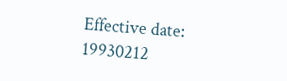Effective date: 19930212